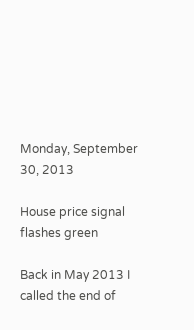Monday, September 30, 2013

House price signal flashes green

Back in May 2013 I called the end of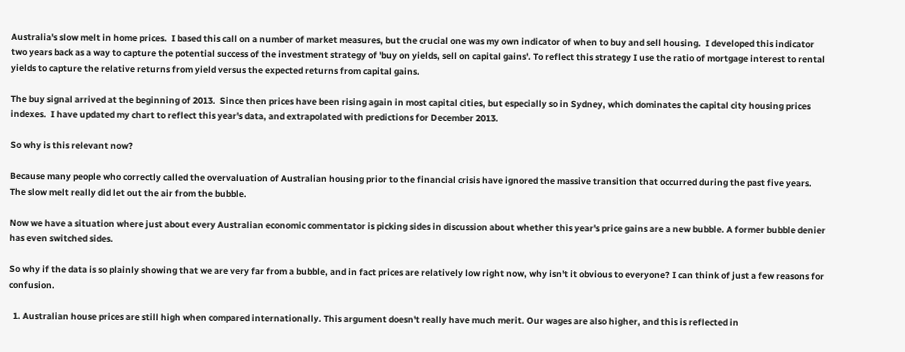Australia's slow melt in home prices.  I based this call on a number of market measures, but the crucial one was my own indicator of when to buy and sell housing.  I developed this indicator two years back as a way to capture the potential success of the investment strategy of 'buy on yields, sell on capital gains'. To reflect this strategy I use the ratio of mortgage interest to rental yields to capture the relative returns from yield versus the expected returns from capital gains.

The buy signal arrived at the beginning of 2013.  Since then prices have been rising again in most capital cities, but especially so in Sydney, which dominates the capital city housing prices indexes.  I have updated my chart to reflect this year's data, and extrapolated with predictions for December 2013.

So why is this relevant now?

Because many people who correctly called the overvaluation of Australian housing prior to the financial crisis have ignored the massive transition that occurred during the past five years. The slow melt really did let out the air from the bubble.

Now we have a situation where just about every Australian economic commentator is picking sides in discussion about whether this year's price gains are a new bubble. A former bubble denier has even switched sides.

So why if the data is so plainly showing that we are very far from a bubble, and in fact prices are relatively low right now, why isn't it obvious to everyone? I can think of just a few reasons for confusion.

  1. Australian house prices are still high when compared internationally. This argument doesn't really have much merit. Our wages are also higher, and this is reflected in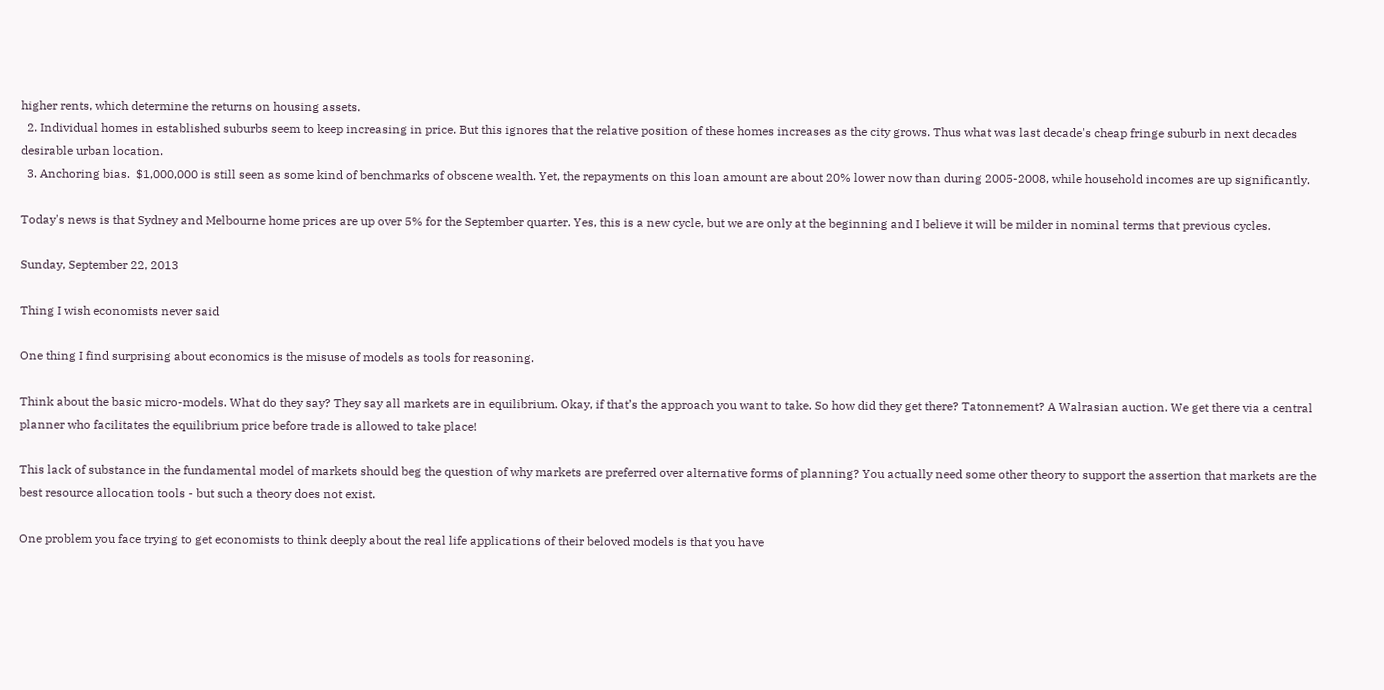higher rents, which determine the returns on housing assets.
  2. Individual homes in established suburbs seem to keep increasing in price. But this ignores that the relative position of these homes increases as the city grows. Thus what was last decade's cheap fringe suburb in next decades desirable urban location.
  3. Anchoring bias.  $1,000,000 is still seen as some kind of benchmarks of obscene wealth. Yet, the repayments on this loan amount are about 20% lower now than during 2005-2008, while household incomes are up significantly.

Today's news is that Sydney and Melbourne home prices are up over 5% for the September quarter. Yes, this is a new cycle, but we are only at the beginning and I believe it will be milder in nominal terms that previous cycles.

Sunday, September 22, 2013

Thing I wish economists never said

One thing I find surprising about economics is the misuse of models as tools for reasoning.

Think about the basic micro-models. What do they say? They say all markets are in equilibrium. Okay, if that’s the approach you want to take. So how did they get there? Tatonnement? A Walrasian auction. We get there via a central planner who facilitates the equilibrium price before trade is allowed to take place!

This lack of substance in the fundamental model of markets should beg the question of why markets are preferred over alternative forms of planning? You actually need some other theory to support the assertion that markets are the best resource allocation tools - but such a theory does not exist.

One problem you face trying to get economists to think deeply about the real life applications of their beloved models is that you have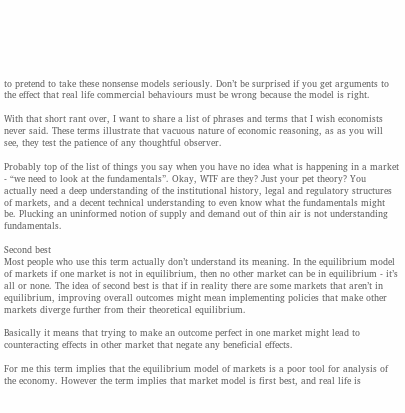to pretend to take these nonsense models seriously. Don’t be surprised if you get arguments to the effect that real life commercial behaviours must be wrong because the model is right.

With that short rant over, I want to share a list of phrases and terms that I wish economists never said. These terms illustrate that vacuous nature of economic reasoning, as as you will see, they test the patience of any thoughtful observer.

Probably top of the list of things you say when you have no idea what is happening in a market - “we need to look at the fundamentals”. Okay, WTF are they? Just your pet theory? You actually need a deep understanding of the institutional history, legal and regulatory structures of markets, and a decent technical understanding to even know what the fundamentals might be. Plucking an uninformed notion of supply and demand out of thin air is not understanding fundamentals.

Second best
Most people who use this term actually don’t understand its meaning. In the equilibrium model of markets if one market is not in equilibrium, then no other market can be in equilibrium - it’s all or none. The idea of second best is that if in reality there are some markets that aren’t in equilibrium, improving overall outcomes might mean implementing policies that make other markets diverge further from their theoretical equilibrium.

Basically it means that trying to make an outcome perfect in one market might lead to counteracting effects in other market that negate any beneficial effects.

For me this term implies that the equilibrium model of markets is a poor tool for analysis of the economy. However the term implies that market model is first best, and real life is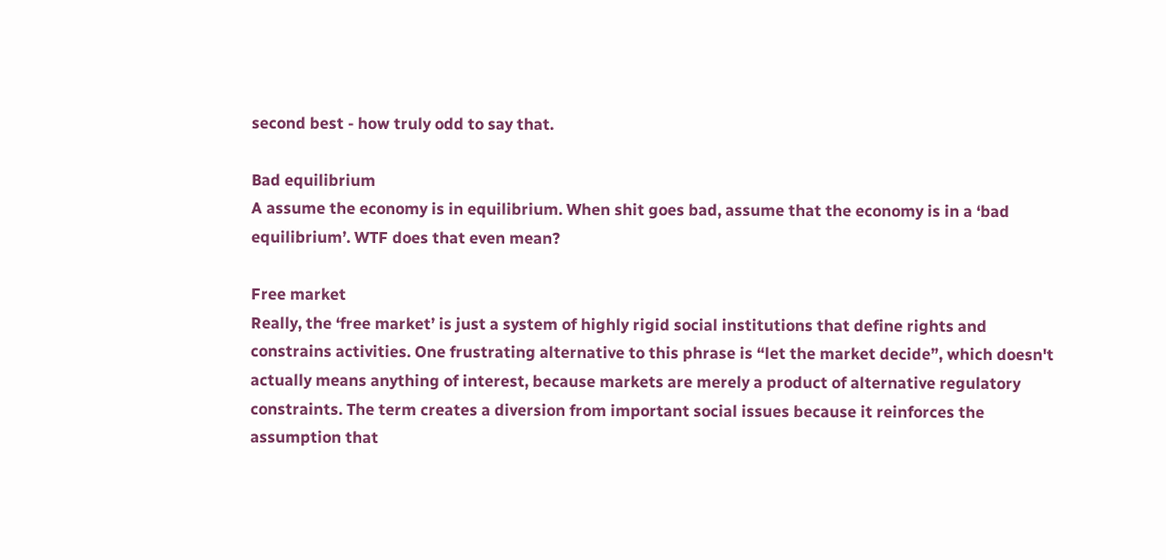second best - how truly odd to say that.

Bad equilibrium
A assume the economy is in equilibrium. When shit goes bad, assume that the economy is in a ‘bad equilibrium’. WTF does that even mean?

Free market
Really, the ‘free market’ is just a system of highly rigid social institutions that define rights and constrains activities. One frustrating alternative to this phrase is “let the market decide”, which doesn't actually means anything of interest, because markets are merely a product of alternative regulatory constraints. The term creates a diversion from important social issues because it reinforces the assumption that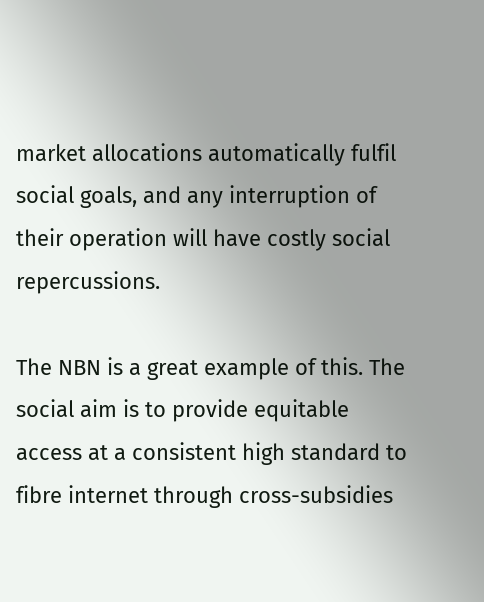market allocations automatically fulfil social goals, and any interruption of their operation will have costly social repercussions.

The NBN is a great example of this. The social aim is to provide equitable access at a consistent high standard to fibre internet through cross-subsidies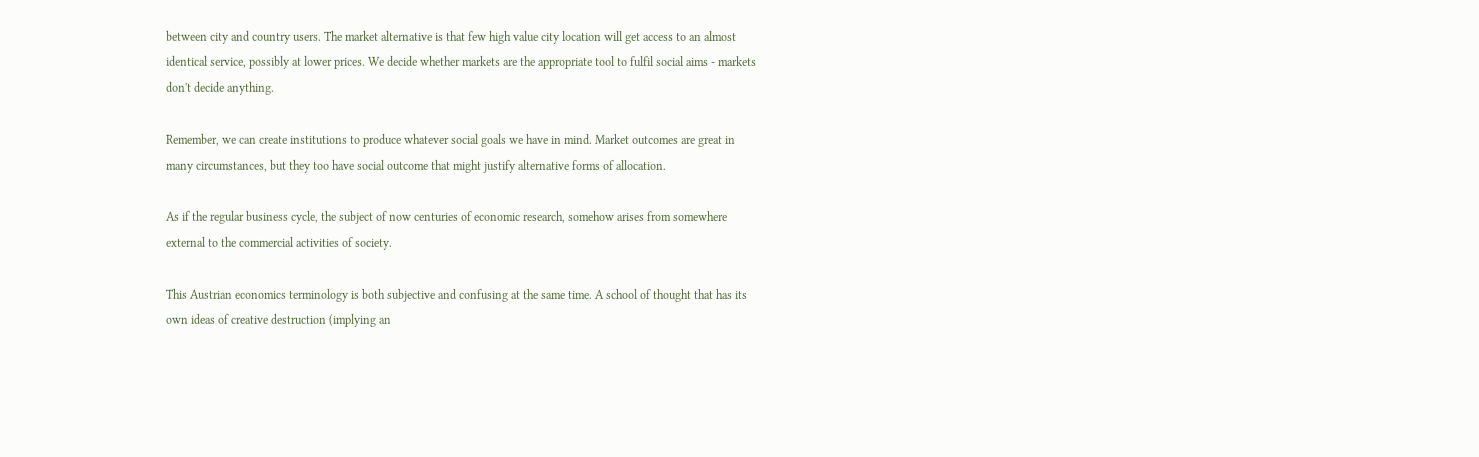between city and country users. The market alternative is that few high value city location will get access to an almost identical service, possibly at lower prices. We decide whether markets are the appropriate tool to fulfil social aims - markets don't decide anything.

Remember, we can create institutions to produce whatever social goals we have in mind. Market outcomes are great in many circumstances, but they too have social outcome that might justify alternative forms of allocation.

As if the regular business cycle, the subject of now centuries of economic research, somehow arises from somewhere external to the commercial activities of society.

This Austrian economics terminology is both subjective and confusing at the same time. A school of thought that has its own ideas of creative destruction (implying an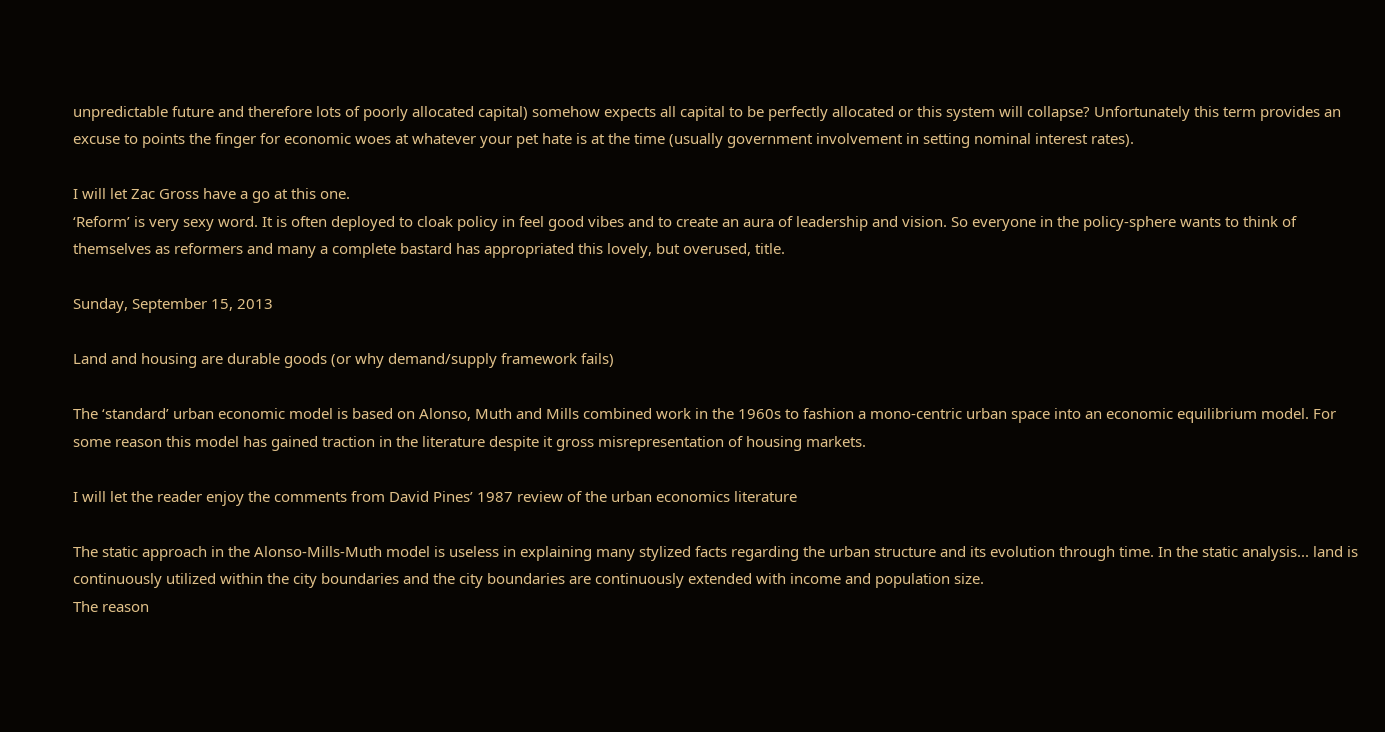unpredictable future and therefore lots of poorly allocated capital) somehow expects all capital to be perfectly allocated or this system will collapse? Unfortunately this term provides an excuse to points the finger for economic woes at whatever your pet hate is at the time (usually government involvement in setting nominal interest rates).

I will let Zac Gross have a go at this one.
‘Reform’ is very sexy word. It is often deployed to cloak policy in feel good vibes and to create an aura of leadership and vision. So everyone in the policy-sphere wants to think of themselves as reformers and many a complete bastard has appropriated this lovely, but overused, title.

Sunday, September 15, 2013

Land and housing are durable goods (or why demand/supply framework fails)

The ‘standard’ urban economic model is based on Alonso, Muth and Mills combined work in the 1960s to fashion a mono-centric urban space into an economic equilibrium model. For some reason this model has gained traction in the literature despite it gross misrepresentation of housing markets.

I will let the reader enjoy the comments from David Pines’ 1987 review of the urban economics literature

The static approach in the Alonso-Mills-Muth model is useless in explaining many stylized facts regarding the urban structure and its evolution through time. In the static analysis... land is continuously utilized within the city boundaries and the city boundaries are continuously extended with income and population size.
The reason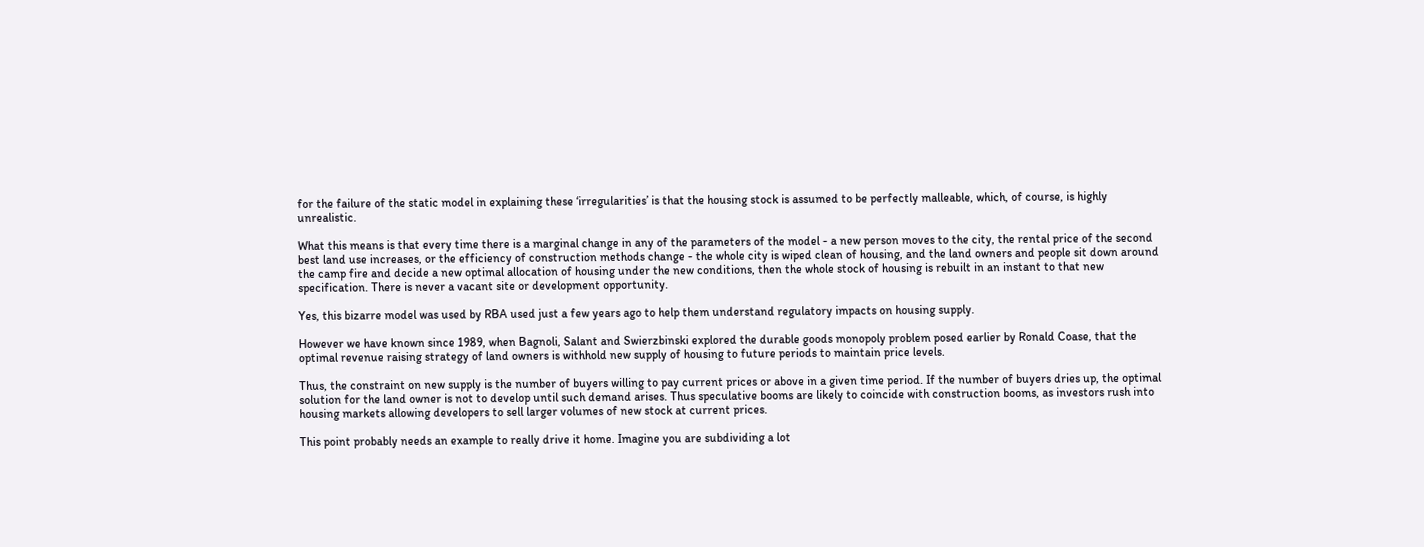for the failure of the static model in explaining these ‘irregularities’ is that the housing stock is assumed to be perfectly malleable, which, of course, is highly unrealistic.

What this means is that every time there is a marginal change in any of the parameters of the model - a new person moves to the city, the rental price of the second best land use increases, or the efficiency of construction methods change - the whole city is wiped clean of housing, and the land owners and people sit down around the camp fire and decide a new optimal allocation of housing under the new conditions, then the whole stock of housing is rebuilt in an instant to that new specification. There is never a vacant site or development opportunity.

Yes, this bizarre model was used by RBA used just a few years ago to help them understand regulatory impacts on housing supply.

However we have known since 1989, when Bagnoli, Salant and Swierzbinski explored the durable goods monopoly problem posed earlier by Ronald Coase, that the optimal revenue raising strategy of land owners is withhold new supply of housing to future periods to maintain price levels.

Thus, the constraint on new supply is the number of buyers willing to pay current prices or above in a given time period. If the number of buyers dries up, the optimal solution for the land owner is not to develop until such demand arises. Thus speculative booms are likely to coincide with construction booms, as investors rush into housing markets allowing developers to sell larger volumes of new stock at current prices.

This point probably needs an example to really drive it home. Imagine you are subdividing a lot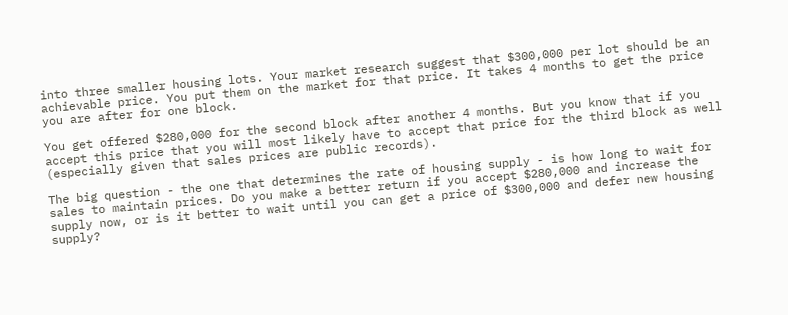into three smaller housing lots. Your market research suggest that $300,000 per lot should be an achievable price. You put them on the market for that price. It takes 4 months to get the price you are after for one block.

You get offered $280,000 for the second block after another 4 months. But you know that if you accept this price that you will most likely have to accept that price for the third block as well (especially given that sales prices are public records).

The big question - the one that determines the rate of housing supply - is how long to wait for sales to maintain prices. Do you make a better return if you accept $280,000 and increase the supply now, or is it better to wait until you can get a price of $300,000 and defer new housing supply?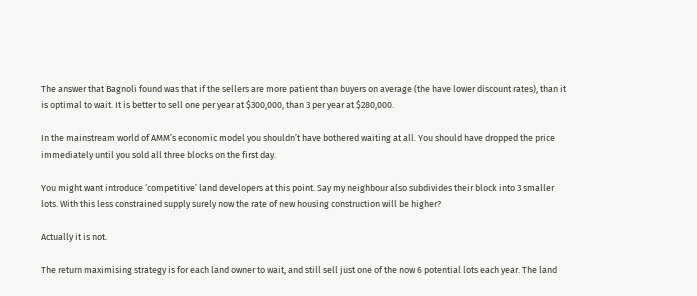The answer that Bagnoli found was that if the sellers are more patient than buyers on average (the have lower discount rates), than it is optimal to wait. It is better to sell one per year at $300,000, than 3 per year at $280,000.

In the mainstream world of AMM’s economic model you shouldn’t have bothered waiting at all. You should have dropped the price immediately until you sold all three blocks on the first day.

You might want introduce ‘competitive’ land developers at this point. Say my neighbour also subdivides their block into 3 smaller lots. With this less constrained supply surely now the rate of new housing construction will be higher?

Actually it is not.

The return maximising strategy is for each land owner to wait, and still sell just one of the now 6 potential lots each year. The land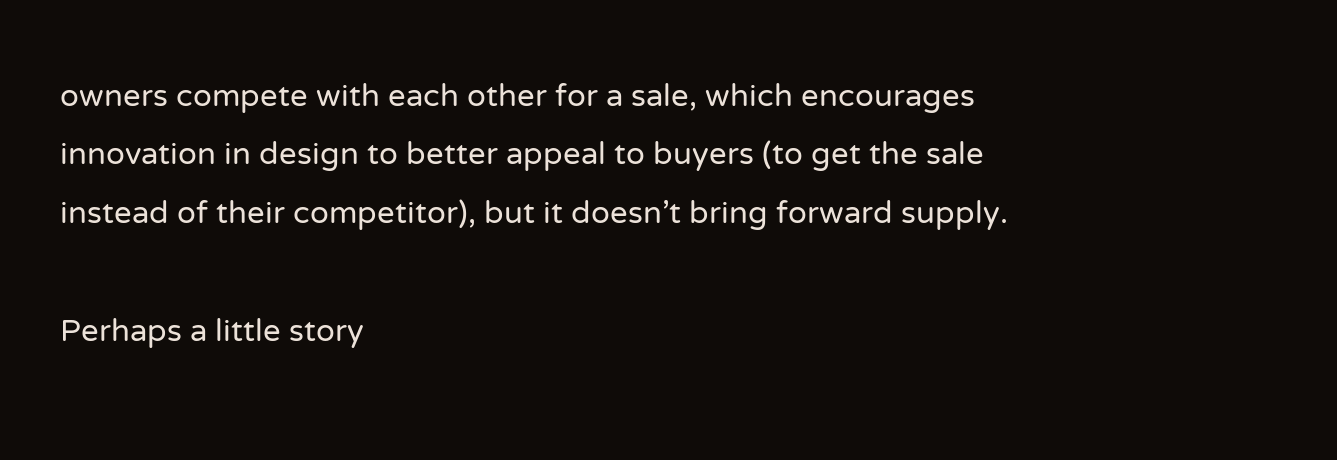owners compete with each other for a sale, which encourages innovation in design to better appeal to buyers (to get the sale instead of their competitor), but it doesn’t bring forward supply.

Perhaps a little story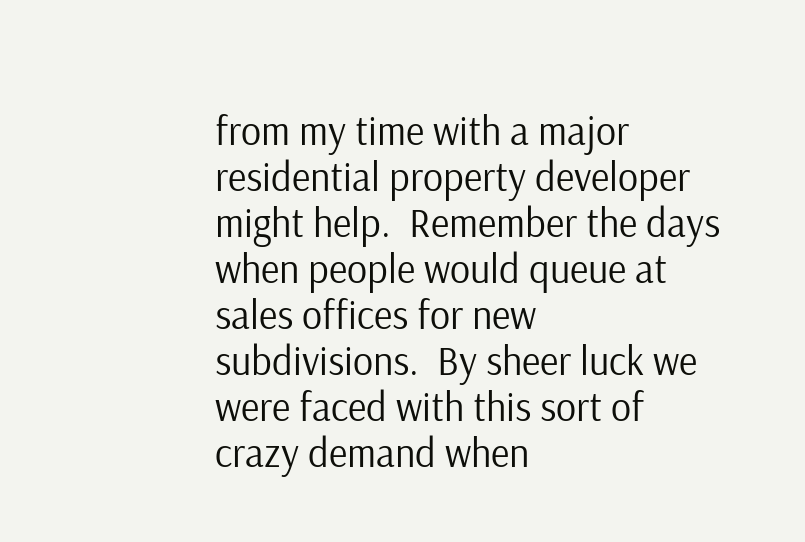from my time with a major residential property developer might help.  Remember the days when people would queue at sales offices for new subdivisions.  By sheer luck we were faced with this sort of crazy demand when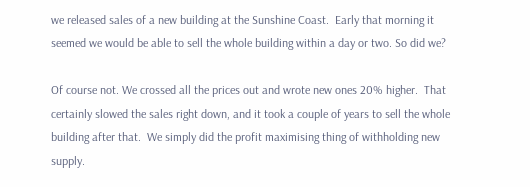we released sales of a new building at the Sunshine Coast.  Early that morning it seemed we would be able to sell the whole building within a day or two. So did we?

Of course not. We crossed all the prices out and wrote new ones 20% higher.  That certainly slowed the sales right down, and it took a couple of years to sell the whole building after that.  We simply did the profit maximising thing of withholding new supply.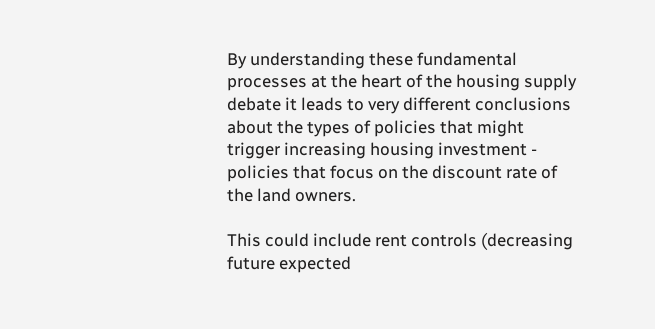By understanding these fundamental processes at the heart of the housing supply debate it leads to very different conclusions about the types of policies that might trigger increasing housing investment - policies that focus on the discount rate of the land owners.

This could include rent controls (decreasing future expected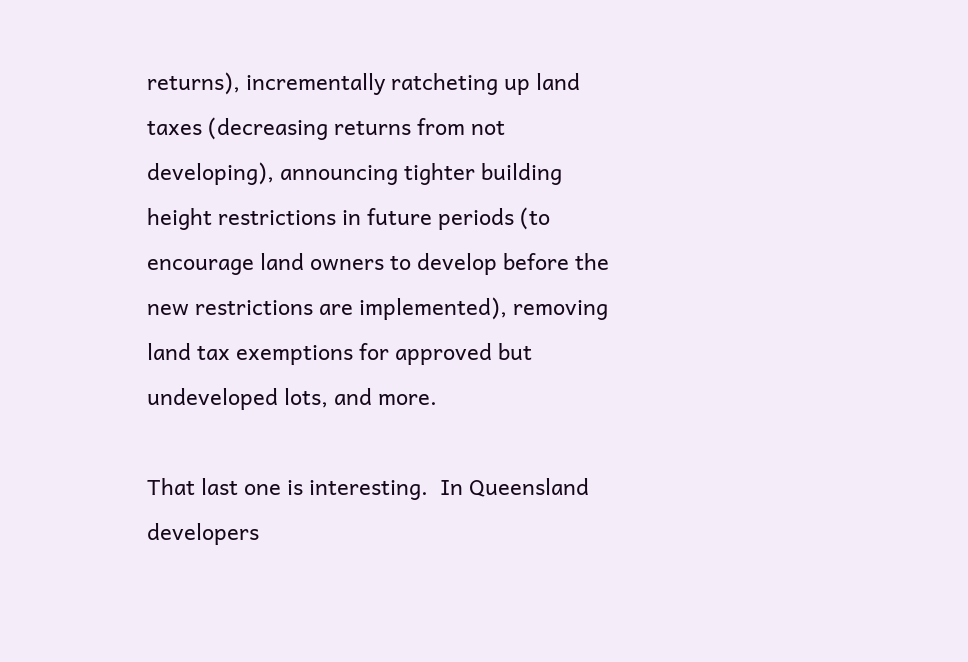returns), incrementally ratcheting up land taxes (decreasing returns from not developing), announcing tighter building height restrictions in future periods (to encourage land owners to develop before the new restrictions are implemented), removing land tax exemptions for approved but undeveloped lots, and more.

That last one is interesting.  In Queensland developers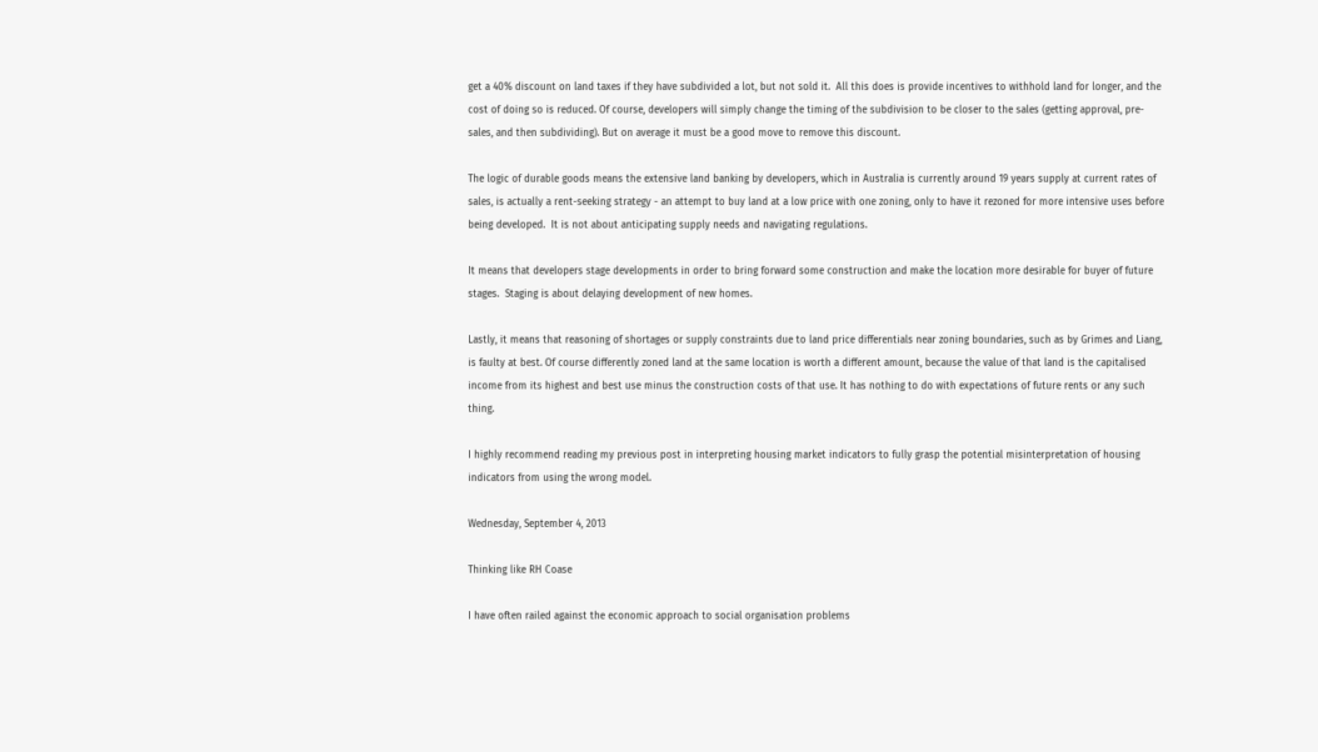get a 40% discount on land taxes if they have subdivided a lot, but not sold it.  All this does is provide incentives to withhold land for longer, and the cost of doing so is reduced. Of course, developers will simply change the timing of the subdivision to be closer to the sales (getting approval, pre-sales, and then subdividing). But on average it must be a good move to remove this discount.

The logic of durable goods means the extensive land banking by developers, which in Australia is currently around 19 years supply at current rates of sales, is actually a rent-seeking strategy - an attempt to buy land at a low price with one zoning, only to have it rezoned for more intensive uses before being developed.  It is not about anticipating supply needs and navigating regulations.

It means that developers stage developments in order to bring forward some construction and make the location more desirable for buyer of future stages.  Staging is about delaying development of new homes.

Lastly, it means that reasoning of shortages or supply constraints due to land price differentials near zoning boundaries, such as by Grimes and Liang, is faulty at best. Of course differently zoned land at the same location is worth a different amount, because the value of that land is the capitalised income from its highest and best use minus the construction costs of that use. It has nothing to do with expectations of future rents or any such thing.

I highly recommend reading my previous post in interpreting housing market indicators to fully grasp the potential misinterpretation of housing indicators from using the wrong model.

Wednesday, September 4, 2013

Thinking like RH Coase

I have often railed against the economic approach to social organisation problems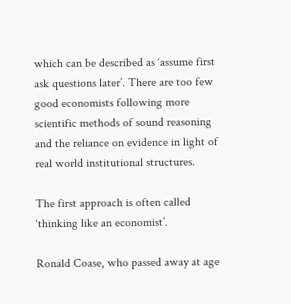which can be described as ‘assume first ask questions later’. There are too few good economists following more scientific methods of sound reasoning and the reliance on evidence in light of real world institutional structures.

The first approach is often called ‘thinking like an economist’.

Ronald Coase, who passed away at age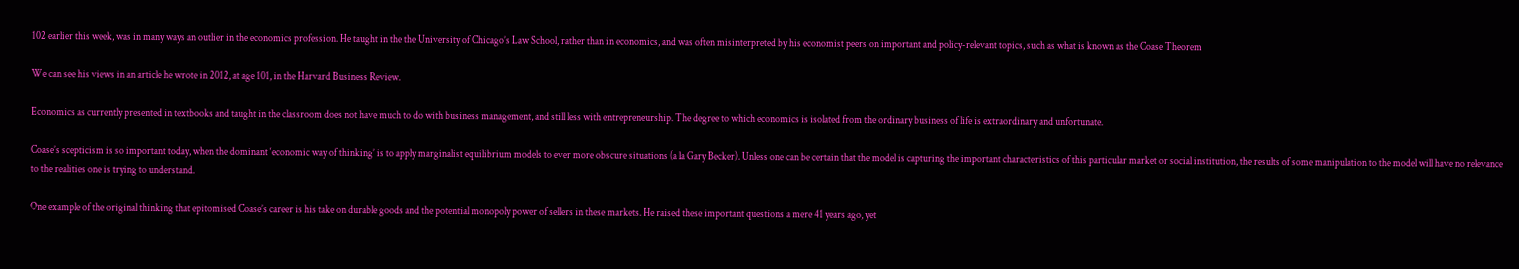102 earlier this week, was in many ways an outlier in the economics profession. He taught in the the University of Chicago’s Law School, rather than in economics, and was often misinterpreted by his economist peers on important and policy-relevant topics, such as what is known as the Coase Theorem

We can see his views in an article he wrote in 2012, at age 101, in the Harvard Business Review.

Economics as currently presented in textbooks and taught in the classroom does not have much to do with business management, and still less with entrepreneurship. The degree to which economics is isolated from the ordinary business of life is extraordinary and unfortunate.

Coase’s scepticism is so important today, when the dominant ‘economic way of thinking’ is to apply marginalist equilibrium models to ever more obscure situations (a la Gary Becker). Unless one can be certain that the model is capturing the important characteristics of this particular market or social institution, the results of some manipulation to the model will have no relevance to the realities one is trying to understand.

One example of the original thinking that epitomised Coase’s career is his take on durable goods and the potential monopoly power of sellers in these markets. He raised these important questions a mere 41 years ago, yet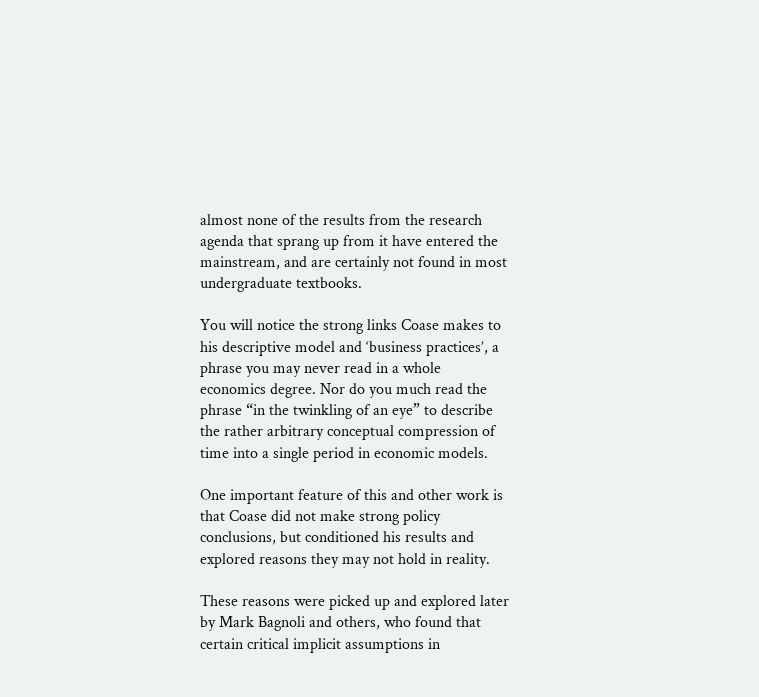almost none of the results from the research agenda that sprang up from it have entered the mainstream, and are certainly not found in most undergraduate textbooks.

You will notice the strong links Coase makes to his descriptive model and ‘business practices’, a phrase you may never read in a whole economics degree. Nor do you much read the phrase “in the twinkling of an eye” to describe the rather arbitrary conceptual compression of time into a single period in economic models.

One important feature of this and other work is that Coase did not make strong policy conclusions, but conditioned his results and explored reasons they may not hold in reality.

These reasons were picked up and explored later by Mark Bagnoli and others, who found that certain critical implicit assumptions in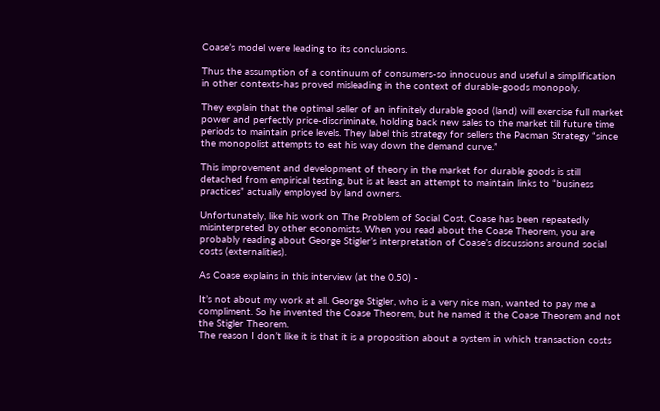Coase’s model were leading to its conclusions.

Thus the assumption of a continuum of consumers-so innocuous and useful a simplification in other contexts-has proved misleading in the context of durable-goods monopoly.

They explain that the optimal seller of an infinitely durable good (land) will exercise full market power and perfectly price-discriminate, holding back new sales to the market till future time periods to maintain price levels. They label this strategy for sellers the Pacman Strategy “since the monopolist attempts to eat his way down the demand curve.”

This improvement and development of theory in the market for durable goods is still detached from empirical testing, but is at least an attempt to maintain links to “business practices” actually employed by land owners.

Unfortunately, like his work on The Problem of Social Cost, Coase has been repeatedly misinterpreted by other economists. When you read about the Coase Theorem, you are probably reading about George Stigler’s interpretation of Coase’s discussions around social costs (externalities).

As Coase explains in this interview (at the 0.50) -

It’s not about my work at all. George Stigler, who is a very nice man, wanted to pay me a compliment. So he invented the Coase Theorem, but he named it the Coase Theorem and not the Stigler Theorem.
The reason I don’t like it is that it is a proposition about a system in which transaction costs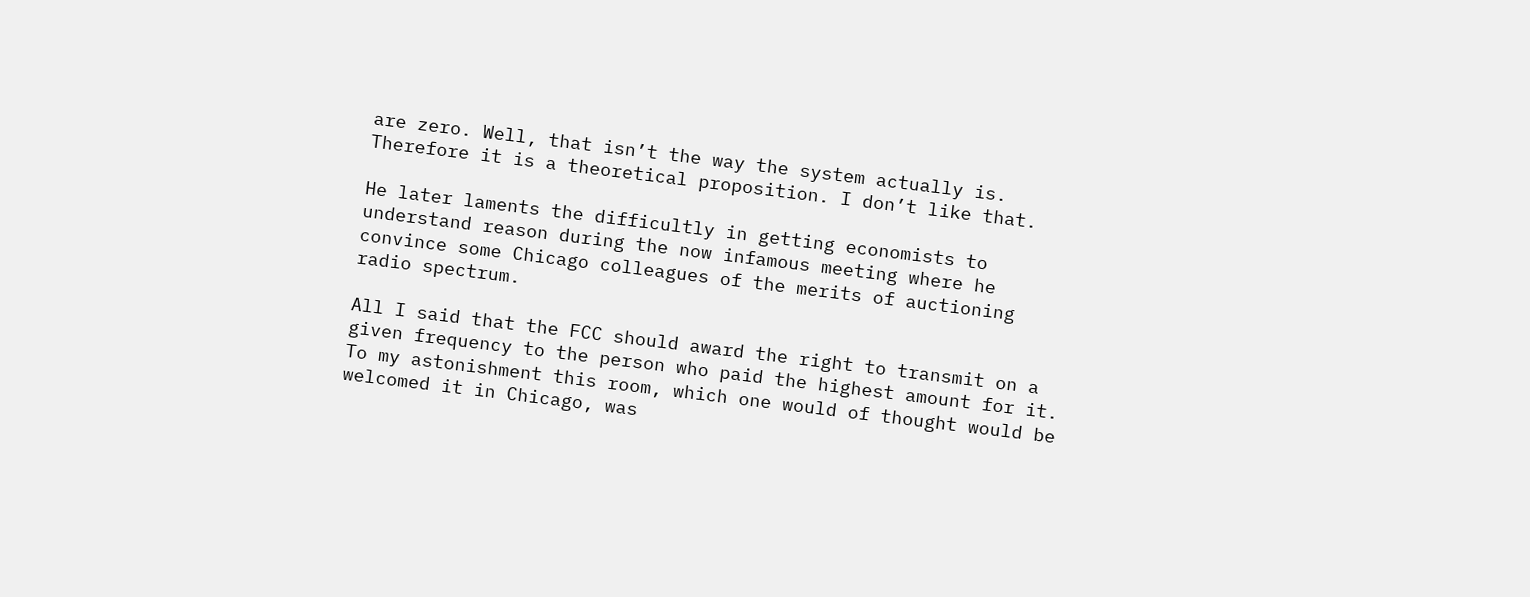are zero. Well, that isn’t the way the system actually is. Therefore it is a theoretical proposition. I don’t like that.

He later laments the difficultly in getting economists to understand reason during the now infamous meeting where he convince some Chicago colleagues of the merits of auctioning radio spectrum.

All I said that the FCC should award the right to transmit on a given frequency to the person who paid the highest amount for it. To my astonishment this room, which one would of thought would be welcomed it in Chicago, was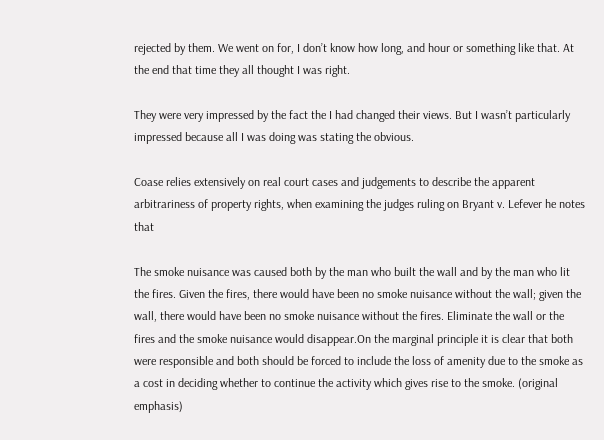rejected by them. We went on for, I don’t know how long, and hour or something like that. At the end that time they all thought I was right.

They were very impressed by the fact the I had changed their views. But I wasn’t particularly impressed because all I was doing was stating the obvious.

Coase relies extensively on real court cases and judgements to describe the apparent arbitrariness of property rights, when examining the judges ruling on Bryant v. Lefever he notes that

The smoke nuisance was caused both by the man who built the wall and by the man who lit the fires. Given the fires, there would have been no smoke nuisance without the wall; given the wall, there would have been no smoke nuisance without the fires. Eliminate the wall or the fires and the smoke nuisance would disappear.On the marginal principle it is clear that both were responsible and both should be forced to include the loss of amenity due to the smoke as a cost in deciding whether to continue the activity which gives rise to the smoke. (original emphasis)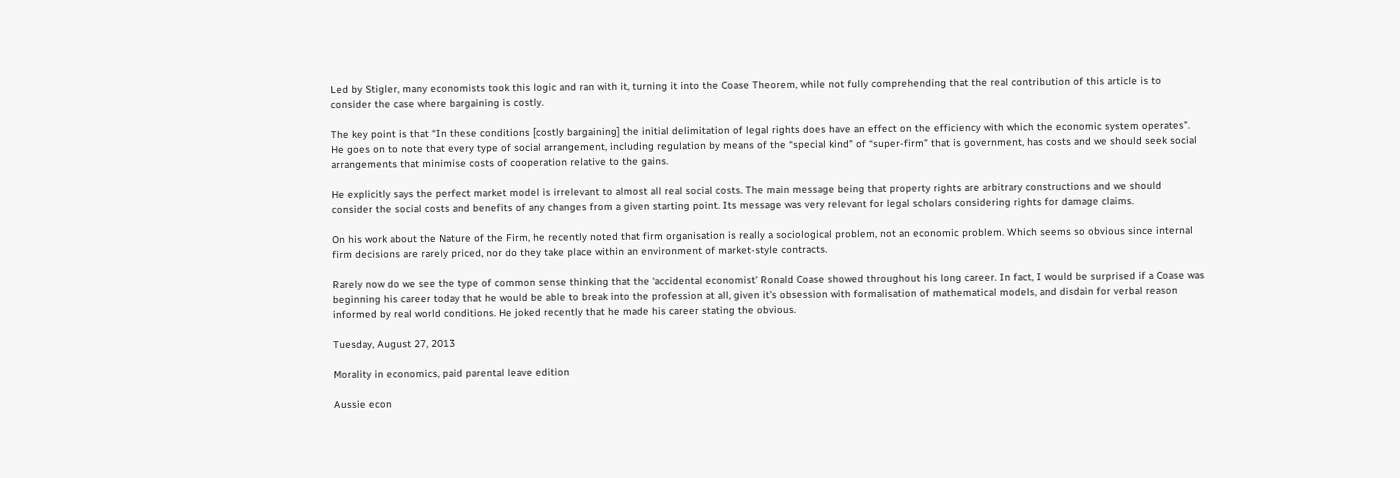Led by Stigler, many economists took this logic and ran with it, turning it into the Coase Theorem, while not fully comprehending that the real contribution of this article is to consider the case where bargaining is costly.

The key point is that “In these conditions [costly bargaining] the initial delimitation of legal rights does have an effect on the efficiency with which the economic system operates”. He goes on to note that every type of social arrangement, including regulation by means of the “special kind” of “super-firm” that is government, has costs and we should seek social arrangements that minimise costs of cooperation relative to the gains.

He explicitly says the perfect market model is irrelevant to almost all real social costs. The main message being that property rights are arbitrary constructions and we should consider the social costs and benefits of any changes from a given starting point. Its message was very relevant for legal scholars considering rights for damage claims.

On his work about the Nature of the Firm, he recently noted that firm organisation is really a sociological problem, not an economic problem. Which seems so obvious since internal firm decisions are rarely priced, nor do they take place within an environment of market-style contracts.

Rarely now do we see the type of common sense thinking that the ‘accidental economist’ Ronald Coase showed throughout his long career. In fact, I would be surprised if a Coase was beginning his career today that he would be able to break into the profession at all, given it’s obsession with formalisation of mathematical models, and disdain for verbal reason informed by real world conditions. He joked recently that he made his career stating the obvious.

Tuesday, August 27, 2013

Morality in economics, paid parental leave edition

Aussie econ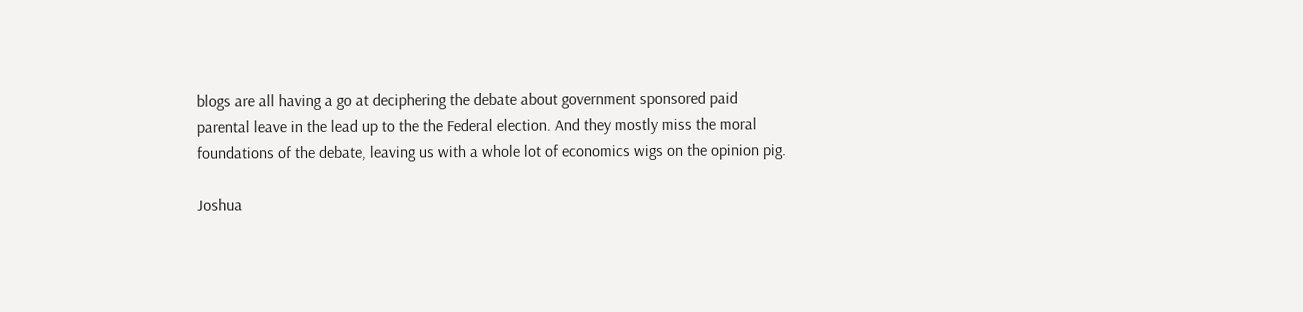blogs are all having a go at deciphering the debate about government sponsored paid parental leave in the lead up to the the Federal election. And they mostly miss the moral foundations of the debate, leaving us with a whole lot of economics wigs on the opinion pig.

Joshua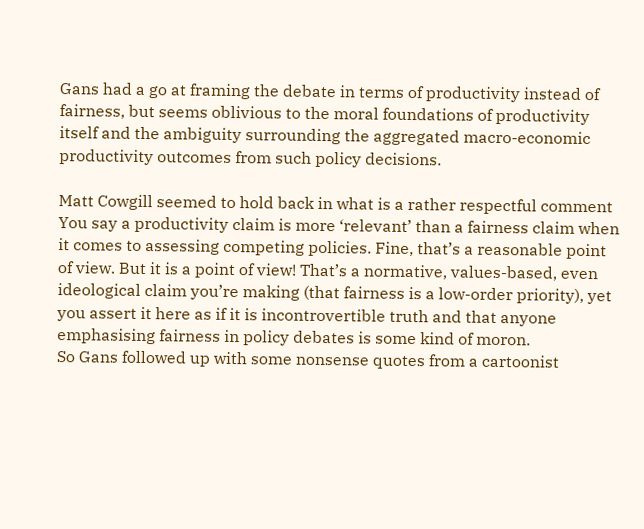Gans had a go at framing the debate in terms of productivity instead of fairness, but seems oblivious to the moral foundations of productivity itself and the ambiguity surrounding the aggregated macro-economic productivity outcomes from such policy decisions.

Matt Cowgill seemed to hold back in what is a rather respectful comment
You say a productivity claim is more ‘relevant’ than a fairness claim when it comes to assessing competing policies. Fine, that’s a reasonable point of view. But it is a point of view! That’s a normative, values-based, even ideological claim you’re making (that fairness is a low-order priority), yet you assert it here as if it is incontrovertible truth and that anyone emphasising fairness in policy debates is some kind of moron.
So Gans followed up with some nonsense quotes from a cartoonist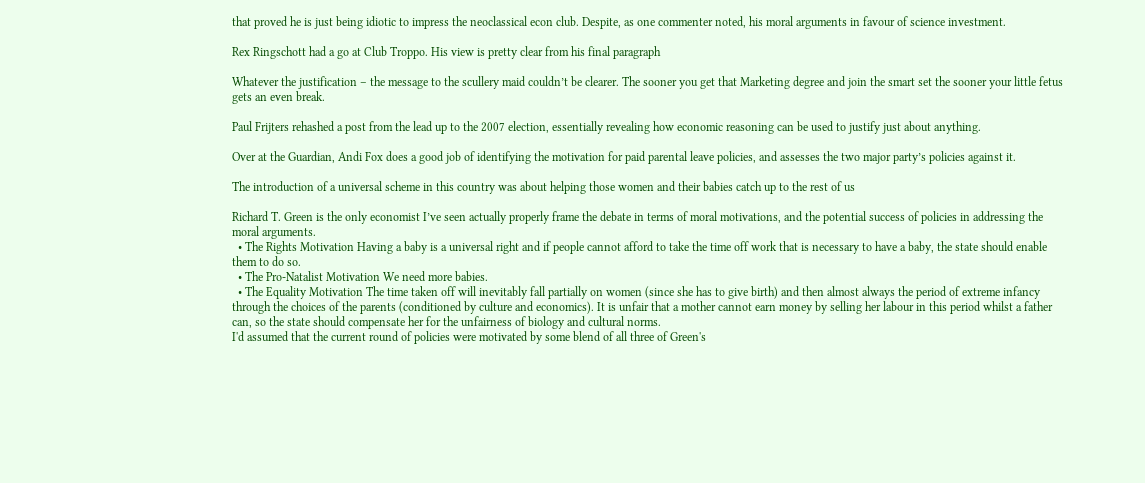that proved he is just being idiotic to impress the neoclassical econ club. Despite, as one commenter noted, his moral arguments in favour of science investment.

Rex Ringschott had a go at Club Troppo. His view is pretty clear from his final paragraph

Whatever the justification – the message to the scullery maid couldn’t be clearer. The sooner you get that Marketing degree and join the smart set the sooner your little fetus gets an even break.

Paul Frijters rehashed a post from the lead up to the 2007 election, essentially revealing how economic reasoning can be used to justify just about anything.

Over at the Guardian, Andi Fox does a good job of identifying the motivation for paid parental leave policies, and assesses the two major party’s policies against it.

The introduction of a universal scheme in this country was about helping those women and their babies catch up to the rest of us

Richard T. Green is the only economist I’ve seen actually properly frame the debate in terms of moral motivations, and the potential success of policies in addressing the moral arguments.
  • The Rights Motivation Having a baby is a universal right and if people cannot afford to take the time off work that is necessary to have a baby, the state should enable them to do so.
  • The Pro-Natalist Motivation We need more babies.
  • The Equality Motivation The time taken off will inevitably fall partially on women (since she has to give birth) and then almost always the period of extreme infancy through the choices of the parents (conditioned by culture and economics). It is unfair that a mother cannot earn money by selling her labour in this period whilst a father can, so the state should compensate her for the unfairness of biology and cultural norms.
I'd assumed that the current round of policies were motivated by some blend of all three of Green's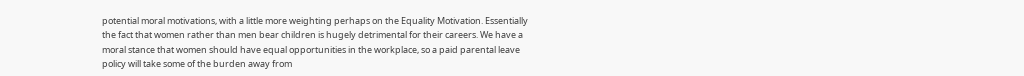potential moral motivations, with a little more weighting perhaps on the Equality Motivation. Essentially the fact that women rather than men bear children is hugely detrimental for their careers. We have a moral stance that women should have equal opportunities in the workplace, so a paid parental leave policy will take some of the burden away from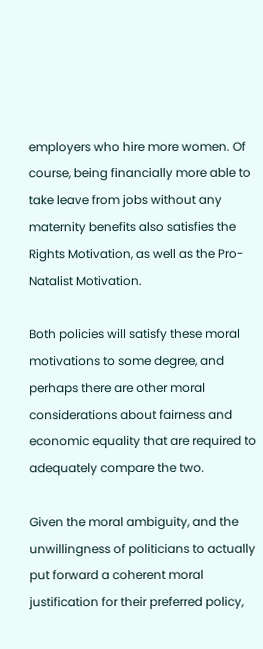employers who hire more women. Of course, being financially more able to take leave from jobs without any maternity benefits also satisfies the Rights Motivation, as well as the Pro-Natalist Motivation.

Both policies will satisfy these moral motivations to some degree, and perhaps there are other moral considerations about fairness and economic equality that are required to adequately compare the two.

Given the moral ambiguity, and the unwillingness of politicians to actually put forward a coherent moral justification for their preferred policy,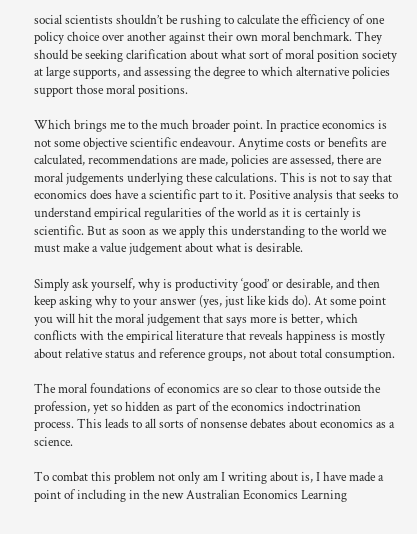social scientists shouldn’t be rushing to calculate the efficiency of one policy choice over another against their own moral benchmark. They should be seeking clarification about what sort of moral position society at large supports, and assessing the degree to which alternative policies support those moral positions.

Which brings me to the much broader point. In practice economics is not some objective scientific endeavour. Anytime costs or benefits are calculated, recommendations are made, policies are assessed, there are moral judgements underlying these calculations. This is not to say that economics does have a scientific part to it. Positive analysis that seeks to understand empirical regularities of the world as it is certainly is scientific. But as soon as we apply this understanding to the world we must make a value judgement about what is desirable.

Simply ask yourself, why is productivity ‘good’ or desirable, and then keep asking why to your answer (yes, just like kids do). At some point you will hit the moral judgement that says more is better, which conflicts with the empirical literature that reveals happiness is mostly about relative status and reference groups, not about total consumption.

The moral foundations of economics are so clear to those outside the profession, yet so hidden as part of the economics indoctrination process. This leads to all sorts of nonsense debates about economics as a science.

To combat this problem not only am I writing about is, I have made a point of including in the new Australian Economics Learning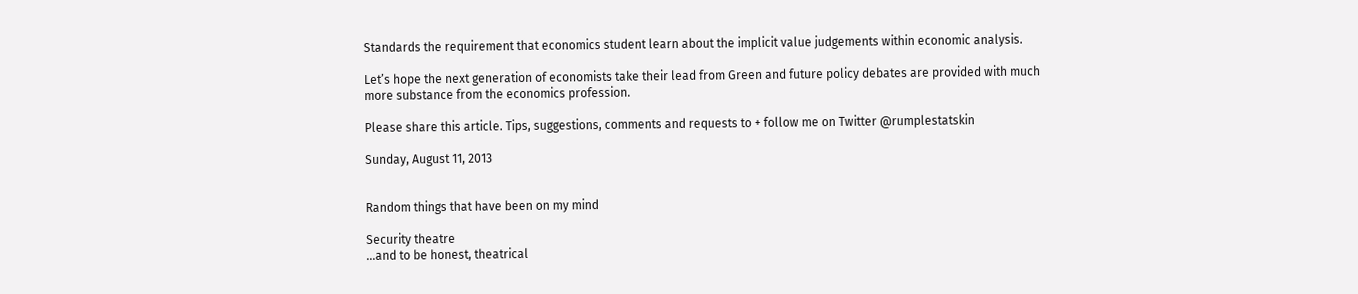Standards the requirement that economics student learn about the implicit value judgements within economic analysis.

Let’s hope the next generation of economists take their lead from Green and future policy debates are provided with much more substance from the economics profession.

Please share this article. Tips, suggestions, comments and requests to + follow me on Twitter @rumplestatskin

Sunday, August 11, 2013


Random things that have been on my mind

Security theatre
...and to be honest, theatrical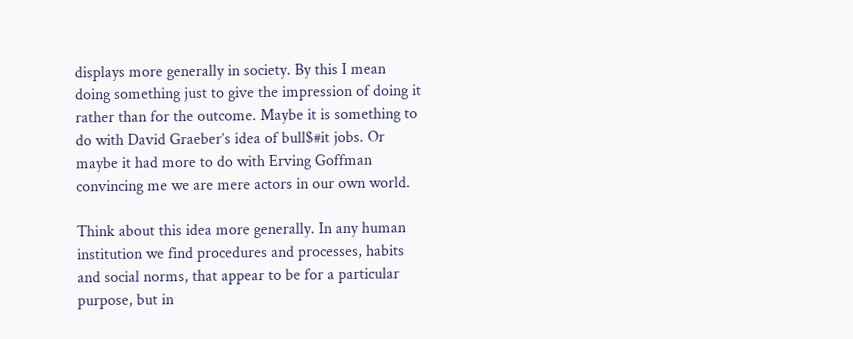displays more generally in society. By this I mean doing something just to give the impression of doing it rather than for the outcome. Maybe it is something to do with David Graeber’s idea of bull$#it jobs. Or maybe it had more to do with Erving Goffman convincing me we are mere actors in our own world.

Think about this idea more generally. In any human institution we find procedures and processes, habits and social norms, that appear to be for a particular purpose, but in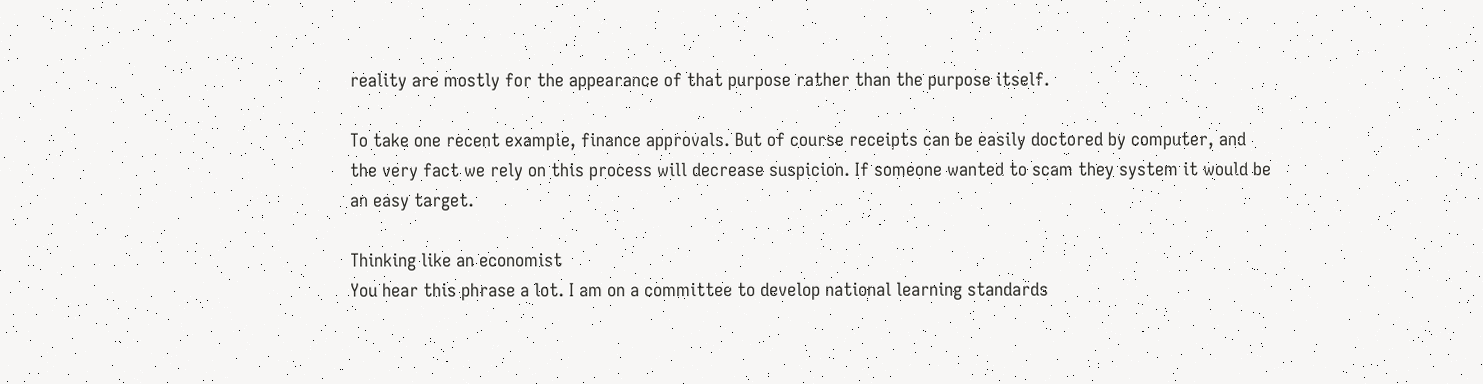reality are mostly for the appearance of that purpose rather than the purpose itself.

To take one recent example, finance approvals. But of course receipts can be easily doctored by computer, and the very fact we rely on this process will decrease suspicion. If someone wanted to scam they system it would be an easy target.

Thinking like an economist
You hear this phrase a lot. I am on a committee to develop national learning standards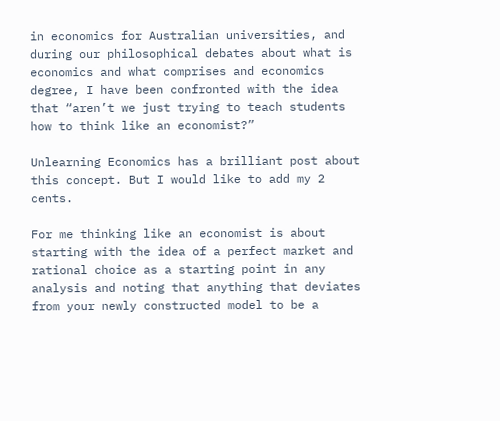in economics for Australian universities, and during our philosophical debates about what is economics and what comprises and economics degree, I have been confronted with the idea that “aren’t we just trying to teach students how to think like an economist?”

Unlearning Economics has a brilliant post about this concept. But I would like to add my 2 cents.

For me thinking like an economist is about starting with the idea of a perfect market and rational choice as a starting point in any analysis and noting that anything that deviates from your newly constructed model to be a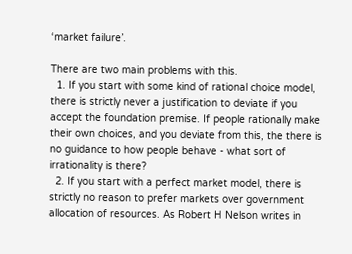‘market failure’.

There are two main problems with this.
  1. If you start with some kind of rational choice model, there is strictly never a justification to deviate if you accept the foundation premise. If people rationally make their own choices, and you deviate from this, the there is no guidance to how people behave - what sort of irrationality is there?
  2. If you start with a perfect market model, there is strictly no reason to prefer markets over government allocation of resources. As Robert H Nelson writes in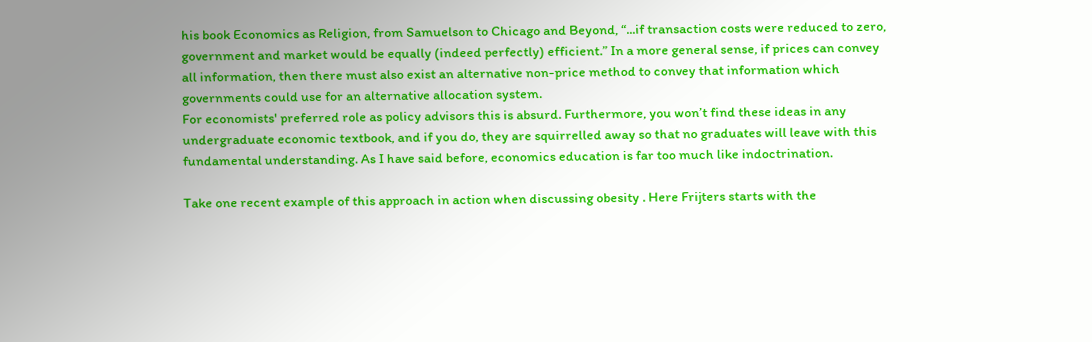his book Economics as Religion, from Samuelson to Chicago and Beyond, “...if transaction costs were reduced to zero, government and market would be equally (indeed perfectly) efficient.” In a more general sense, if prices can convey all information, then there must also exist an alternative non-price method to convey that information which governments could use for an alternative allocation system.
For economists' preferred role as policy advisors this is absurd. Furthermore, you won’t find these ideas in any undergraduate economic textbook, and if you do, they are squirrelled away so that no graduates will leave with this fundamental understanding. As I have said before, economics education is far too much like indoctrination.

Take one recent example of this approach in action when discussing obesity . Here Frijters starts with the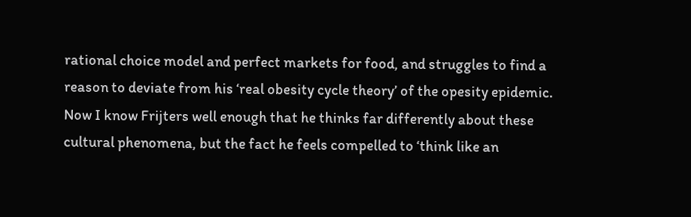rational choice model and perfect markets for food, and struggles to find a reason to deviate from his ‘real obesity cycle theory’ of the opesity epidemic. Now I know Frijters well enough that he thinks far differently about these cultural phenomena, but the fact he feels compelled to ‘think like an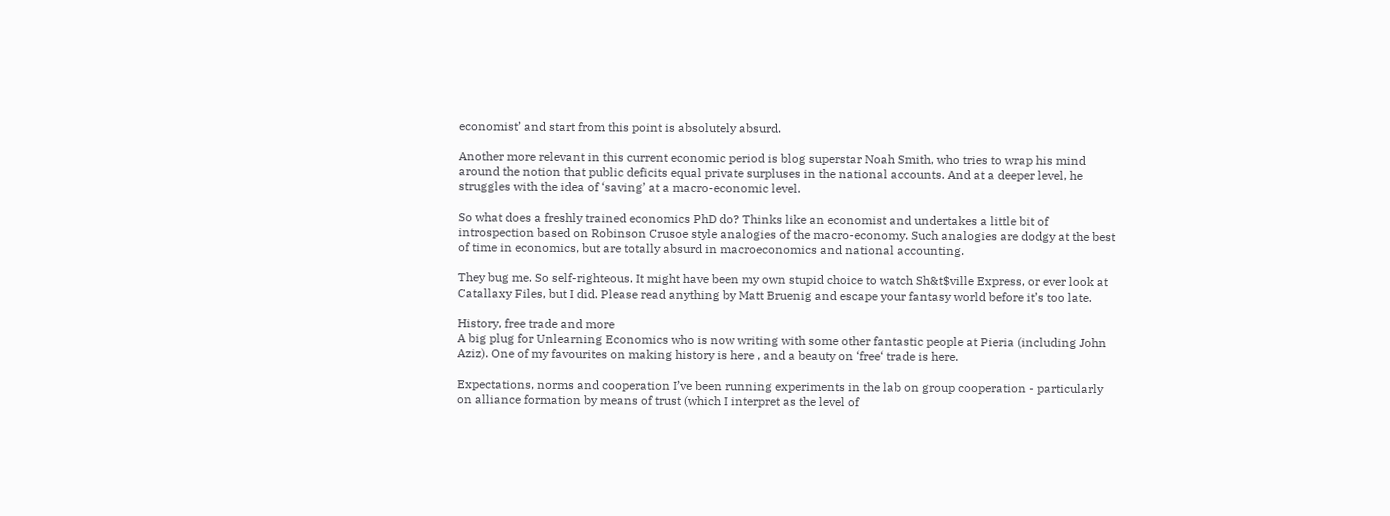economist’ and start from this point is absolutely absurd.

Another more relevant in this current economic period is blog superstar Noah Smith, who tries to wrap his mind around the notion that public deficits equal private surpluses in the national accounts. And at a deeper level, he struggles with the idea of ‘saving’ at a macro-economic level.

So what does a freshly trained economics PhD do? Thinks like an economist and undertakes a little bit of introspection based on Robinson Crusoe style analogies of the macro-economy. Such analogies are dodgy at the best of time in economics, but are totally absurd in macroeconomics and national accounting.

They bug me. So self-righteous. It might have been my own stupid choice to watch Sh&t$ville Express, or ever look at Catallaxy Files, but I did. Please read anything by Matt Bruenig and escape your fantasy world before it’s too late.

History, free trade and more
A big plug for Unlearning Economics who is now writing with some other fantastic people at Pieria (including John Aziz). One of my favourites on making history is here , and a beauty on ‘free‘ trade is here.

Expectations, norms and cooperation I’ve been running experiments in the lab on group cooperation - particularly on alliance formation by means of trust (which I interpret as the level of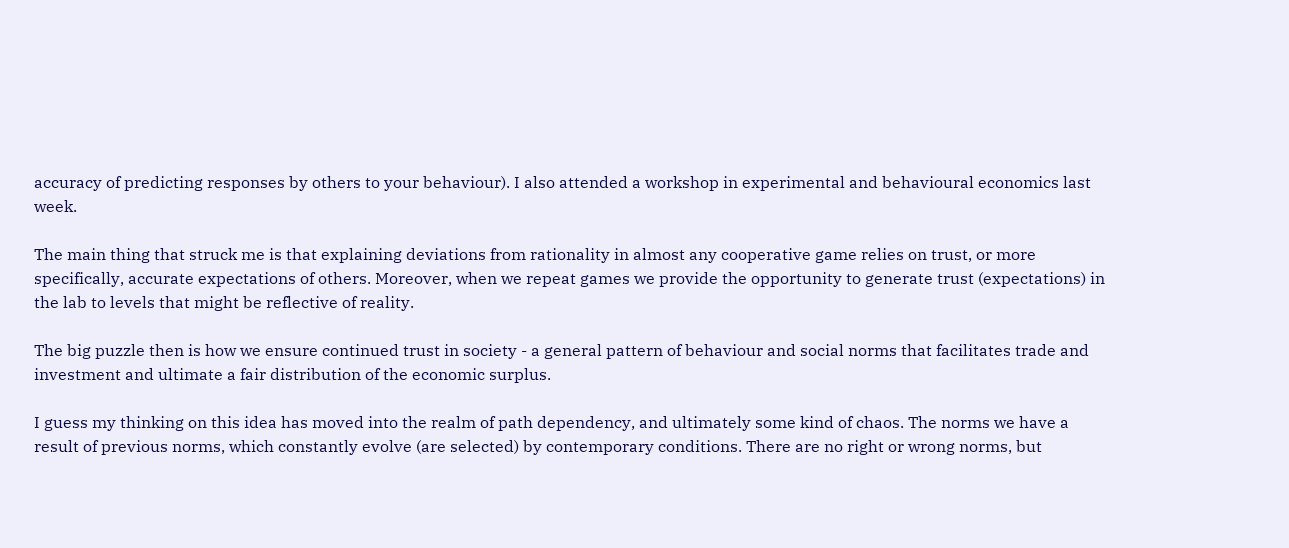accuracy of predicting responses by others to your behaviour). I also attended a workshop in experimental and behavioural economics last week.

The main thing that struck me is that explaining deviations from rationality in almost any cooperative game relies on trust, or more specifically, accurate expectations of others. Moreover, when we repeat games we provide the opportunity to generate trust (expectations) in the lab to levels that might be reflective of reality.

The big puzzle then is how we ensure continued trust in society - a general pattern of behaviour and social norms that facilitates trade and investment and ultimate a fair distribution of the economic surplus.

I guess my thinking on this idea has moved into the realm of path dependency, and ultimately some kind of chaos. The norms we have a result of previous norms, which constantly evolve (are selected) by contemporary conditions. There are no right or wrong norms, but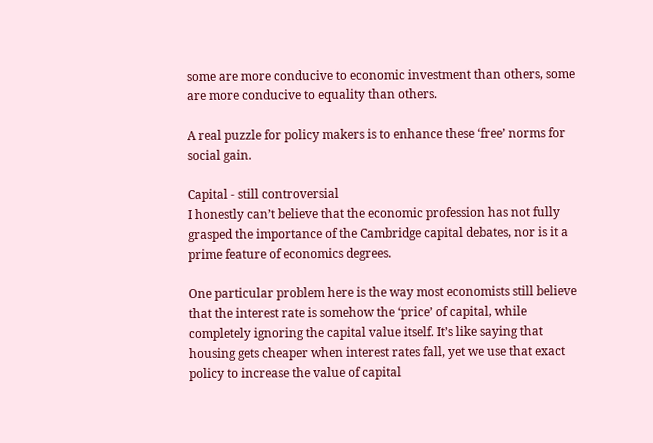some are more conducive to economic investment than others, some are more conducive to equality than others.

A real puzzle for policy makers is to enhance these ‘free’ norms for social gain.

Capital - still controversial
I honestly can’t believe that the economic profession has not fully grasped the importance of the Cambridge capital debates, nor is it a prime feature of economics degrees.

One particular problem here is the way most economists still believe that the interest rate is somehow the ‘price’ of capital, while completely ignoring the capital value itself. It’s like saying that housing gets cheaper when interest rates fall, yet we use that exact policy to increase the value of capital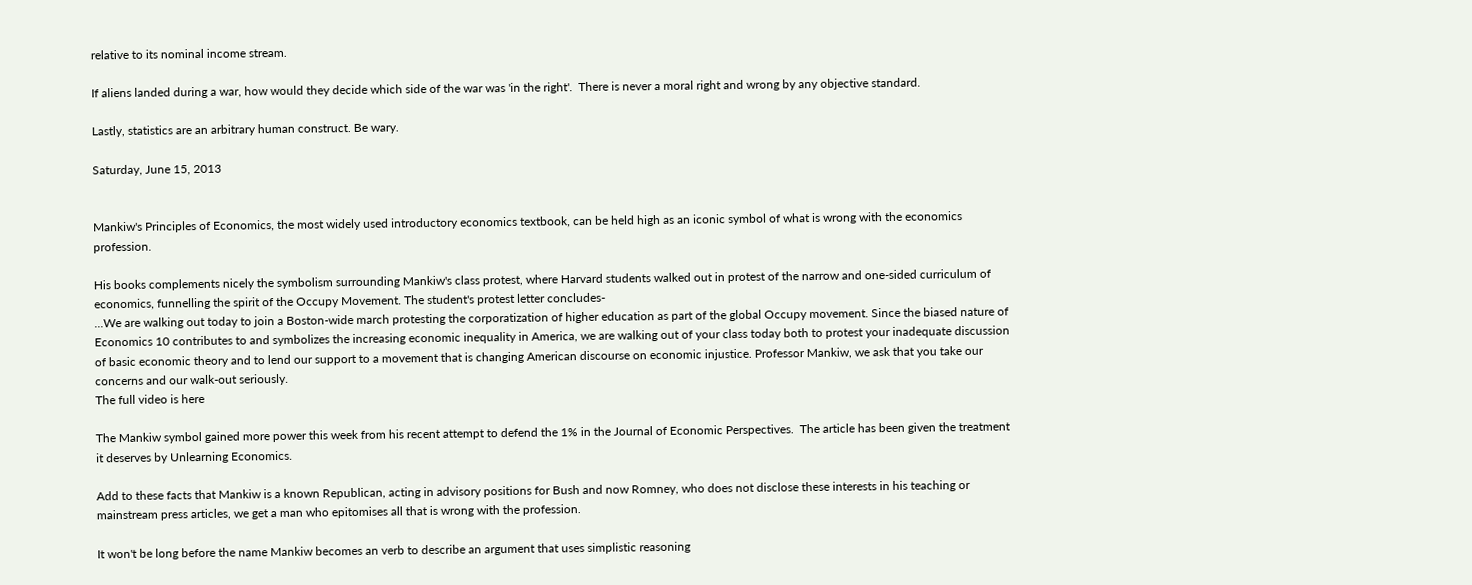relative to its nominal income stream.

If aliens landed during a war, how would they decide which side of the war was 'in the right'.  There is never a moral right and wrong by any objective standard.

Lastly, statistics are an arbitrary human construct. Be wary.

Saturday, June 15, 2013


Mankiw's Principles of Economics, the most widely used introductory economics textbook, can be held high as an iconic symbol of what is wrong with the economics profession.

His books complements nicely the symbolism surrounding Mankiw's class protest, where Harvard students walked out in protest of the narrow and one-sided curriculum of economics, funnelling the spirit of the Occupy Movement. The student's protest letter concludes-
...We are walking out today to join a Boston-wide march protesting the corporatization of higher education as part of the global Occupy movement. Since the biased nature of Economics 10 contributes to and symbolizes the increasing economic inequality in America, we are walking out of your class today both to protest your inadequate discussion of basic economic theory and to lend our support to a movement that is changing American discourse on economic injustice. Professor Mankiw, we ask that you take our concerns and our walk-out seriously.
The full video is here

The Mankiw symbol gained more power this week from his recent attempt to defend the 1% in the Journal of Economic Perspectives.  The article has been given the treatment it deserves by Unlearning Economics.

Add to these facts that Mankiw is a known Republican, acting in advisory positions for Bush and now Romney, who does not disclose these interests in his teaching or mainstream press articles, we get a man who epitomises all that is wrong with the profession.

It won't be long before the name Mankiw becomes an verb to describe an argument that uses simplistic reasoning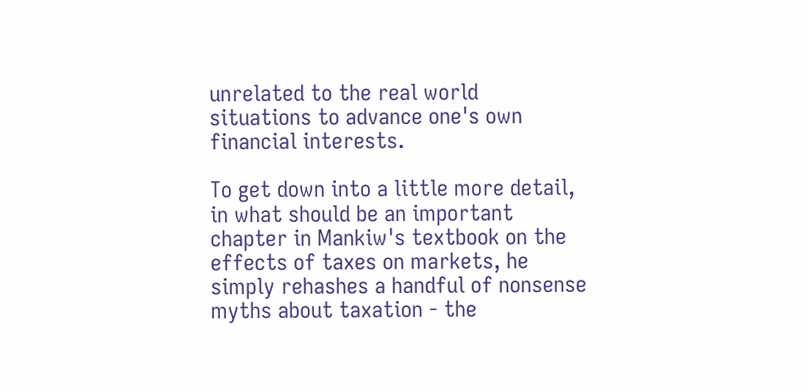unrelated to the real world situations to advance one's own financial interests.

To get down into a little more detail, in what should be an important chapter in Mankiw's textbook on the effects of taxes on markets, he simply rehashes a handful of nonsense myths about taxation - the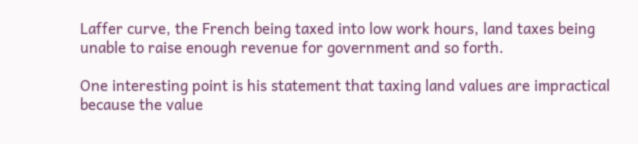Laffer curve, the French being taxed into low work hours, land taxes being unable to raise enough revenue for government and so forth.

One interesting point is his statement that taxing land values are impractical because the value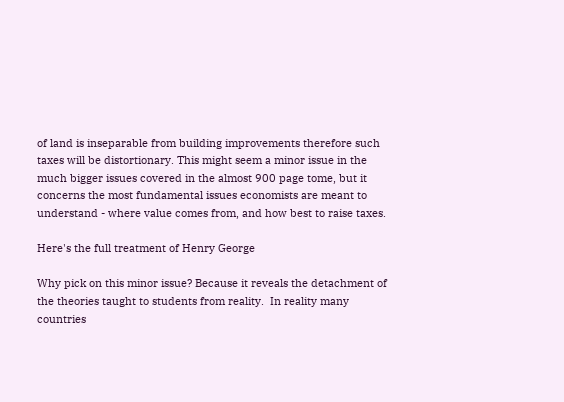of land is inseparable from building improvements therefore such taxes will be distortionary. This might seem a minor issue in the much bigger issues covered in the almost 900 page tome, but it concerns the most fundamental issues economists are meant to understand - where value comes from, and how best to raise taxes.

Here's the full treatment of Henry George

Why pick on this minor issue? Because it reveals the detachment of the theories taught to students from reality.  In reality many countries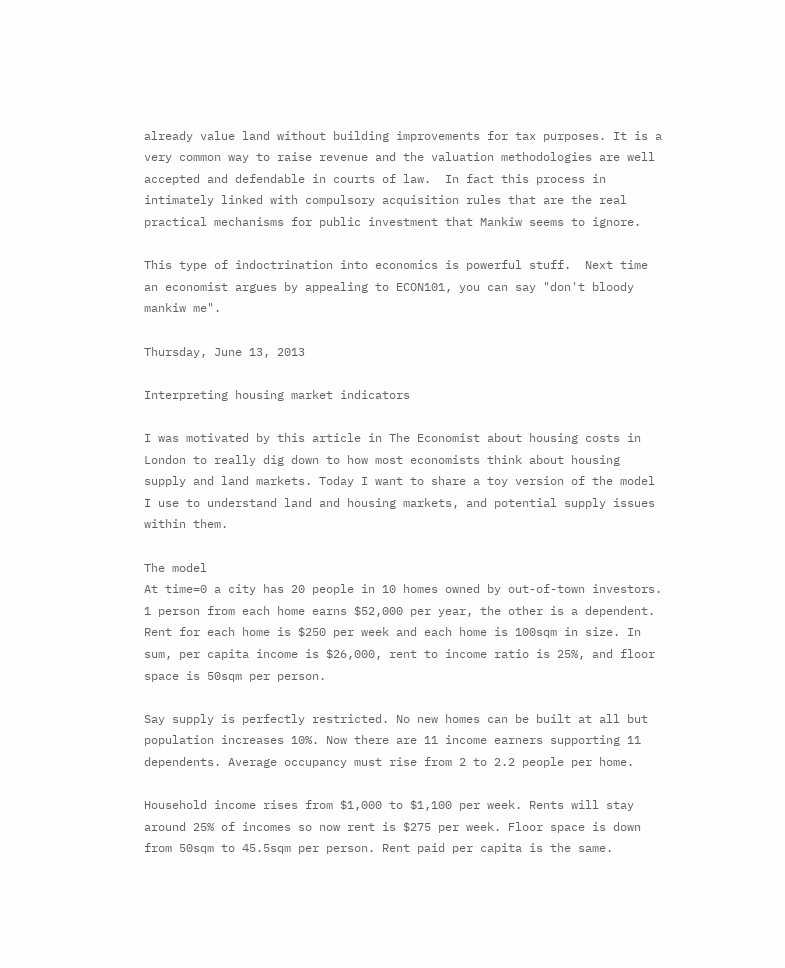already value land without building improvements for tax purposes. It is a very common way to raise revenue and the valuation methodologies are well accepted and defendable in courts of law.  In fact this process in intimately linked with compulsory acquisition rules that are the real practical mechanisms for public investment that Mankiw seems to ignore.

This type of indoctrination into economics is powerful stuff.  Next time an economist argues by appealing to ECON101, you can say "don't bloody mankiw me".

Thursday, June 13, 2013

Interpreting housing market indicators

I was motivated by this article in The Economist about housing costs in London to really dig down to how most economists think about housing supply and land markets. Today I want to share a toy version of the model I use to understand land and housing markets, and potential supply issues within them.

The model
At time=0 a city has 20 people in 10 homes owned by out-of-town investors. 1 person from each home earns $52,000 per year, the other is a dependent. Rent for each home is $250 per week and each home is 100sqm in size. In sum, per capita income is $26,000, rent to income ratio is 25%, and floor space is 50sqm per person.

Say supply is perfectly restricted. No new homes can be built at all but population increases 10%. Now there are 11 income earners supporting 11 dependents. Average occupancy must rise from 2 to 2.2 people per home.

Household income rises from $1,000 to $1,100 per week. Rents will stay around 25% of incomes so now rent is $275 per week. Floor space is down from 50sqm to 45.5sqm per person. Rent paid per capita is the same.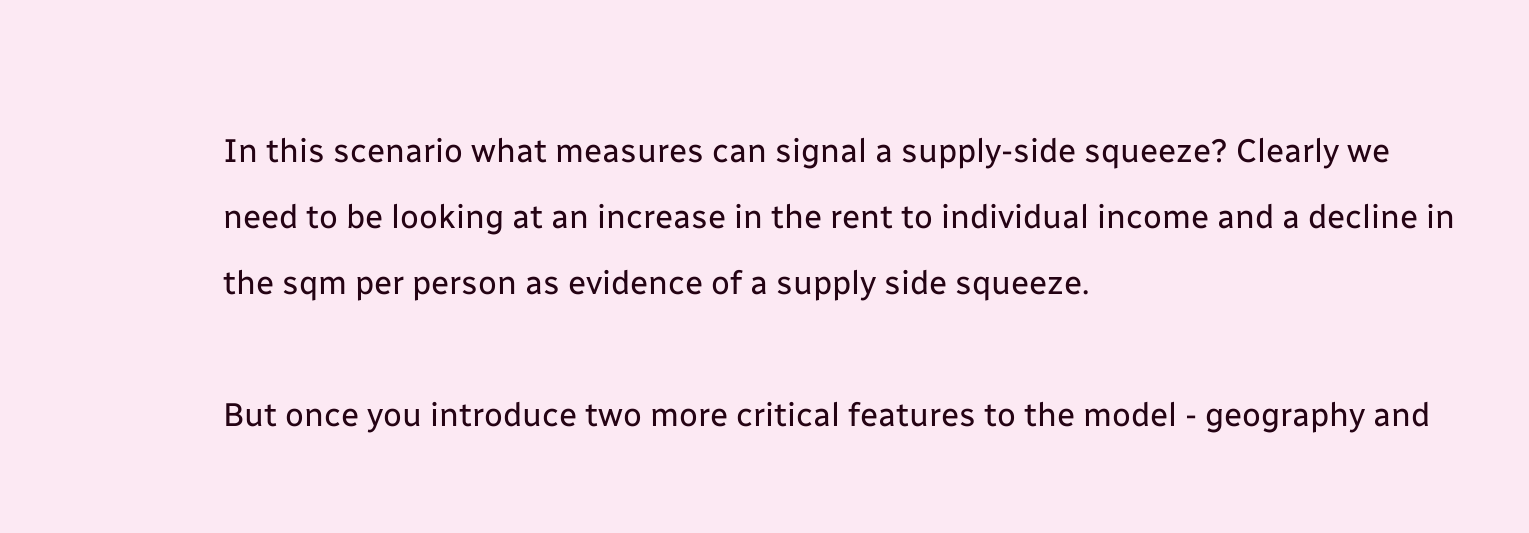In this scenario what measures can signal a supply-side squeeze? Clearly we need to be looking at an increase in the rent to individual income and a decline in the sqm per person as evidence of a supply side squeeze.

But once you introduce two more critical features to the model - geography and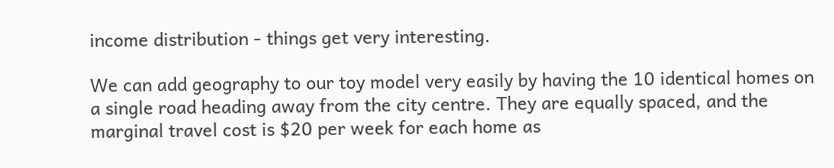income distribution - things get very interesting.

We can add geography to our toy model very easily by having the 10 identical homes on a single road heading away from the city centre. They are equally spaced, and the marginal travel cost is $20 per week for each home as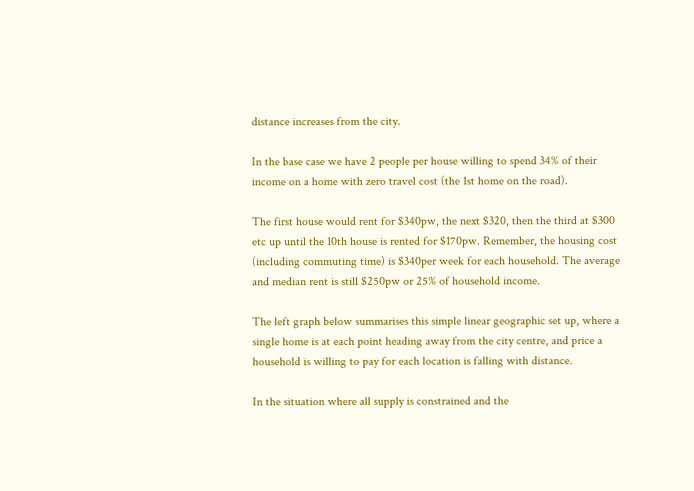distance increases from the city.

In the base case we have 2 people per house willing to spend 34% of their income on a home with zero travel cost (the 1st home on the road).

The first house would rent for $340pw, the next $320, then the third at $300 etc up until the 10th house is rented for $170pw. Remember, the housing cost (including commuting time) is $340per week for each household. The average and median rent is still $250pw or 25% of household income.

The left graph below summarises this simple linear geographic set up, where a single home is at each point heading away from the city centre, and price a household is willing to pay for each location is falling with distance.

In the situation where all supply is constrained and the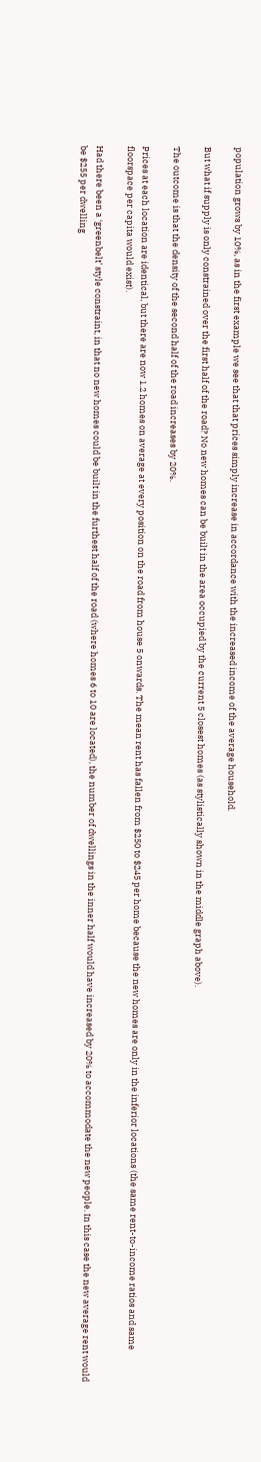population grows by 10%, as in the first example we see that that prices simply increase in accordance with the increased income of the average household.

But what if supply is only constrained over the first half of the road? No new homes can be built in the area occupied by the current 5 closest homes (as stylistically shown in the middle graph above).

The outcome is that the density of the second half of the road increases by 20%.

Prices at each location are identical, but there are now 1.2 homes on average at every position on the road from house 5 onwards. The mean rent has fallen from $250 to $245 per home because the new homes are only in the inferior locations (the same rent-to-income ratios and same floorspace per capita would exist).

Had there been a ‘greenbelt’ style constraint, in that no new homes could be built in the furthest half of the road (where homes 6 to 10 are located), the number of dwellings in the inner half would have increased by 20% to accommodate the new people. In this case the new average rent would be $255 per dwelling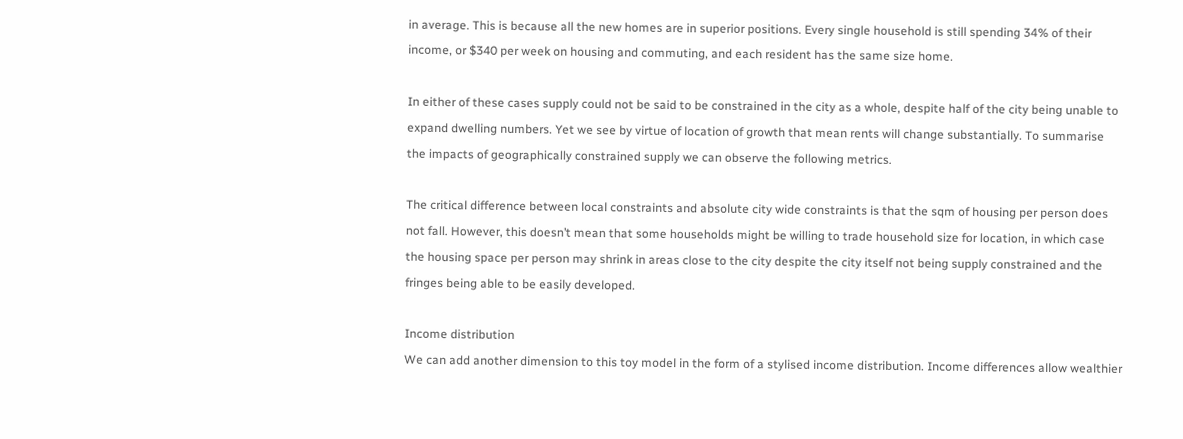in average. This is because all the new homes are in superior positions. Every single household is still spending 34% of their income, or $340 per week on housing and commuting, and each resident has the same size home.

In either of these cases supply could not be said to be constrained in the city as a whole, despite half of the city being unable to expand dwelling numbers. Yet we see by virtue of location of growth that mean rents will change substantially. To summarise the impacts of geographically constrained supply we can observe the following metrics.

The critical difference between local constraints and absolute city wide constraints is that the sqm of housing per person does not fall. However, this doesn’t mean that some households might be willing to trade household size for location, in which case the housing space per person may shrink in areas close to the city despite the city itself not being supply constrained and the fringes being able to be easily developed.

Income distribution
We can add another dimension to this toy model in the form of a stylised income distribution. Income differences allow wealthier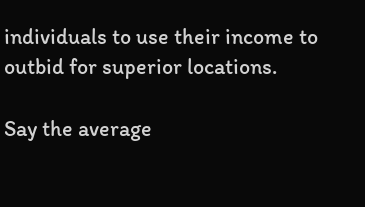individuals to use their income to outbid for superior locations.

Say the average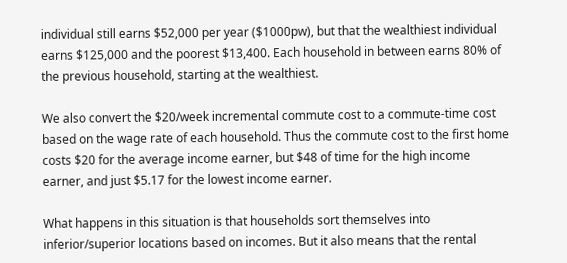individual still earns $52,000 per year ($1000pw), but that the wealthiest individual earns $125,000 and the poorest $13,400. Each household in between earns 80% of the previous household, starting at the wealthiest.

We also convert the $20/week incremental commute cost to a commute-time cost based on the wage rate of each household. Thus the commute cost to the first home costs $20 for the average income earner, but $48 of time for the high income earner, and just $5.17 for the lowest income earner.

What happens in this situation is that households sort themselves into inferior/superior locations based on incomes. But it also means that the rental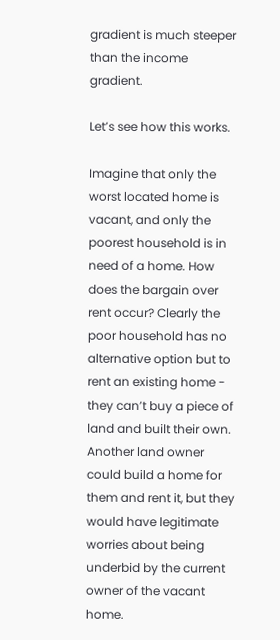gradient is much steeper than the income gradient.

Let’s see how this works.

Imagine that only the worst located home is vacant, and only the poorest household is in need of a home. How does the bargain over rent occur? Clearly the poor household has no alternative option but to rent an existing home - they can’t buy a piece of land and built their own. Another land owner could build a home for them and rent it, but they would have legitimate worries about being underbid by the current owner of the vacant home.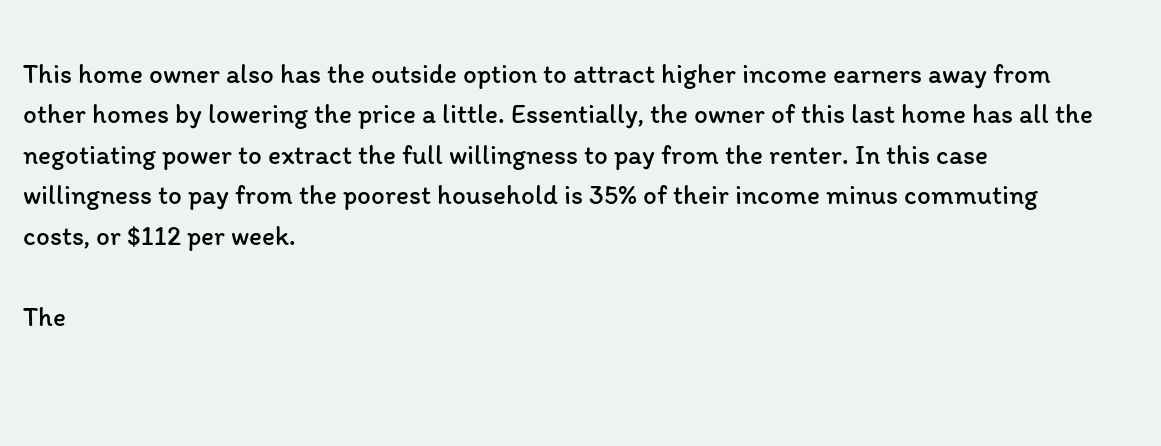This home owner also has the outside option to attract higher income earners away from other homes by lowering the price a little. Essentially, the owner of this last home has all the negotiating power to extract the full willingness to pay from the renter. In this case willingness to pay from the poorest household is 35% of their income minus commuting costs, or $112 per week.

The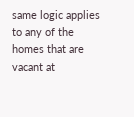same logic applies to any of the homes that are vacant at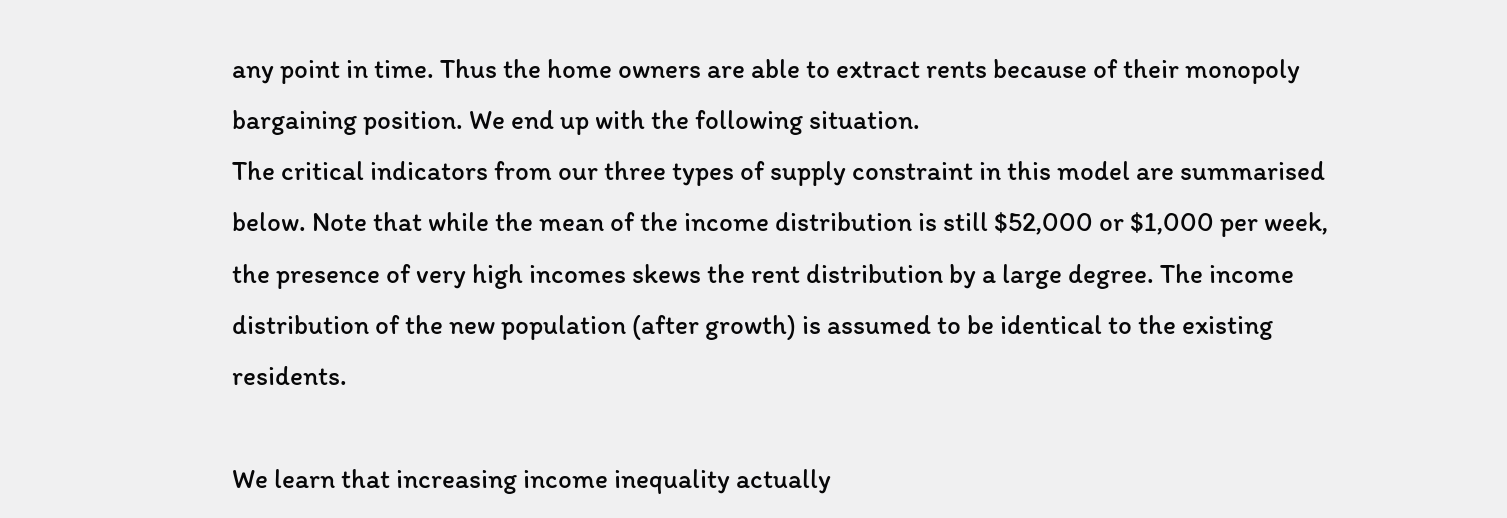any point in time. Thus the home owners are able to extract rents because of their monopoly bargaining position. We end up with the following situation.
The critical indicators from our three types of supply constraint in this model are summarised below. Note that while the mean of the income distribution is still $52,000 or $1,000 per week, the presence of very high incomes skews the rent distribution by a large degree. The income distribution of the new population (after growth) is assumed to be identical to the existing residents.

We learn that increasing income inequality actually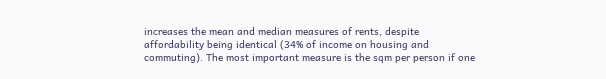increases the mean and median measures of rents, despite affordability being identical (34% of income on housing and commuting). The most important measure is the sqm per person if one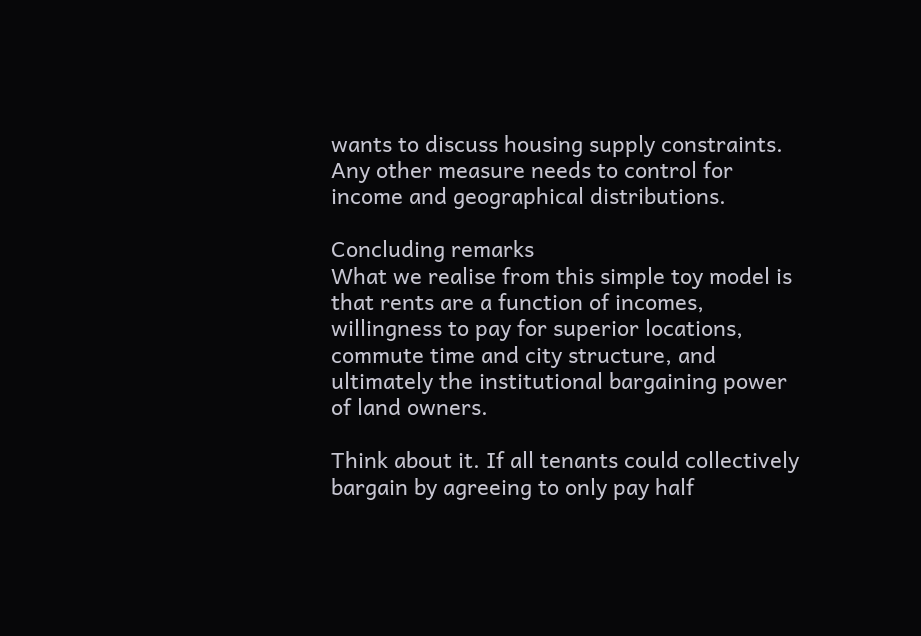wants to discuss housing supply constraints. Any other measure needs to control for income and geographical distributions.

Concluding remarks
What we realise from this simple toy model is that rents are a function of incomes, willingness to pay for superior locations, commute time and city structure, and ultimately the institutional bargaining power of land owners.

Think about it. If all tenants could collectively bargain by agreeing to only pay half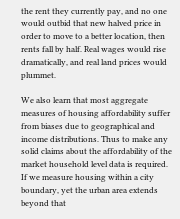the rent they currently pay, and no one would outbid that new halved price in order to move to a better location, then rents fall by half. Real wages would rise dramatically, and real land prices would plummet.

We also learn that most aggregate measures of housing affordability suffer from biases due to geographical and income distributions. Thus to make any solid claims about the affordability of the market household level data is required. If we measure housing within a city boundary, yet the urban area extends beyond that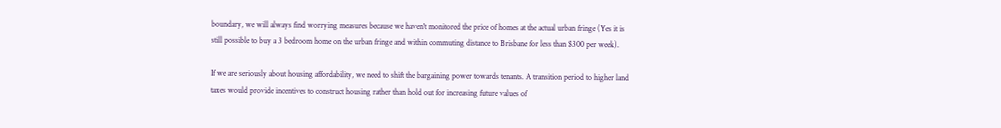boundary, we will always find worrying measures because we haven't monitored the price of homes at the actual urban fringe (Yes it is still possible to buy a 3 bedroom home on the urban fringe and within commuting distance to Brisbane for less than $300 per week).

If we are seriously about housing affordability, we need to shift the bargaining power towards tenants. A transition period to higher land taxes would provide incentives to construct housing rather than hold out for increasing future values of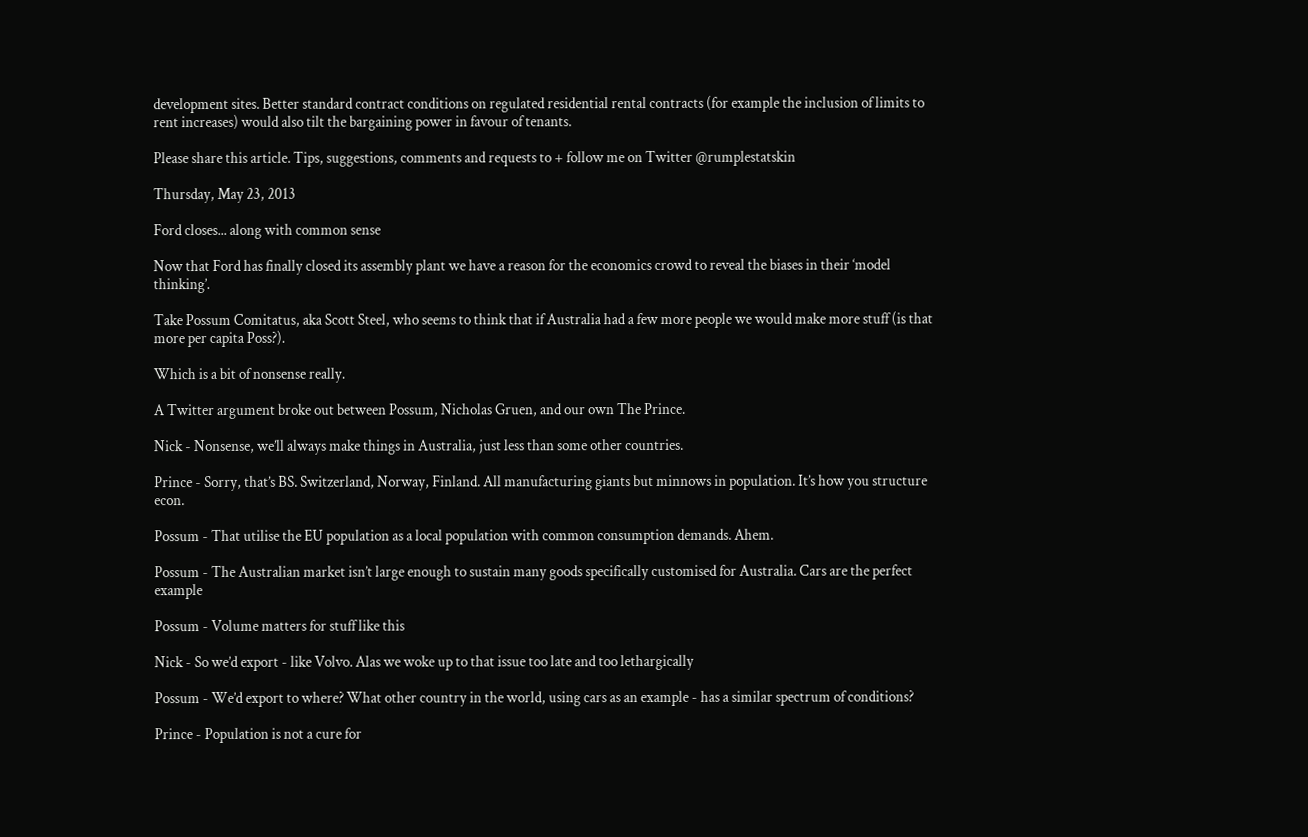development sites. Better standard contract conditions on regulated residential rental contracts (for example the inclusion of limits to rent increases) would also tilt the bargaining power in favour of tenants.

Please share this article. Tips, suggestions, comments and requests to + follow me on Twitter @rumplestatskin

Thursday, May 23, 2013

Ford closes... along with common sense

Now that Ford has finally closed its assembly plant we have a reason for the economics crowd to reveal the biases in their ‘model thinking’.

Take Possum Comitatus, aka Scott Steel, who seems to think that if Australia had a few more people we would make more stuff (is that more per capita Poss?).

Which is a bit of nonsense really.

A Twitter argument broke out between Possum, Nicholas Gruen, and our own The Prince.

Nick - Nonsense, we’ll always make things in Australia, just less than some other countries.

Prince - Sorry, that’s BS. Switzerland, Norway, Finland. All manufacturing giants but minnows in population. It’s how you structure econ.

Possum - That utilise the EU population as a local population with common consumption demands. Ahem.

Possum - The Australian market isn’t large enough to sustain many goods specifically customised for Australia. Cars are the perfect example

Possum - Volume matters for stuff like this

Nick - So we’d export - like Volvo. Alas we woke up to that issue too late and too lethargically

Possum - We’d export to where? What other country in the world, using cars as an example - has a similar spectrum of conditions?

Prince - Population is not a cure for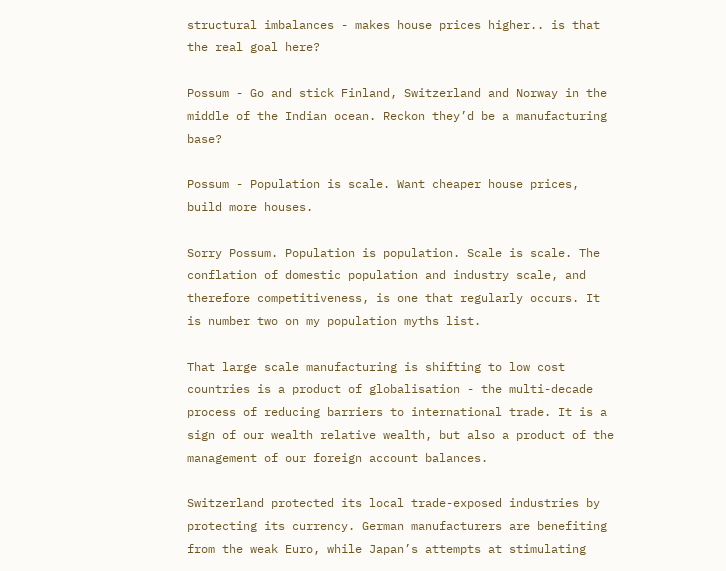structural imbalances - makes house prices higher.. is that the real goal here?

Possum - Go and stick Finland, Switzerland and Norway in the middle of the Indian ocean. Reckon they’d be a manufacturing base?

Possum - Population is scale. Want cheaper house prices, build more houses.

Sorry Possum. Population is population. Scale is scale. The conflation of domestic population and industry scale, and therefore competitiveness, is one that regularly occurs. It is number two on my population myths list.

That large scale manufacturing is shifting to low cost countries is a product of globalisation - the multi-decade process of reducing barriers to international trade. It is a sign of our wealth relative wealth, but also a product of the management of our foreign account balances.

Switzerland protected its local trade-exposed industries by protecting its currency. German manufacturers are benefiting from the weak Euro, while Japan’s attempts at stimulating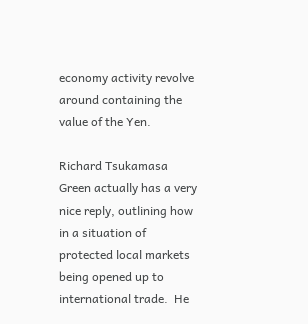economy activity revolve around containing the value of the Yen.

Richard Tsukamasa Green actually has a very nice reply, outlining how in a situation of protected local markets being opened up to international trade.  He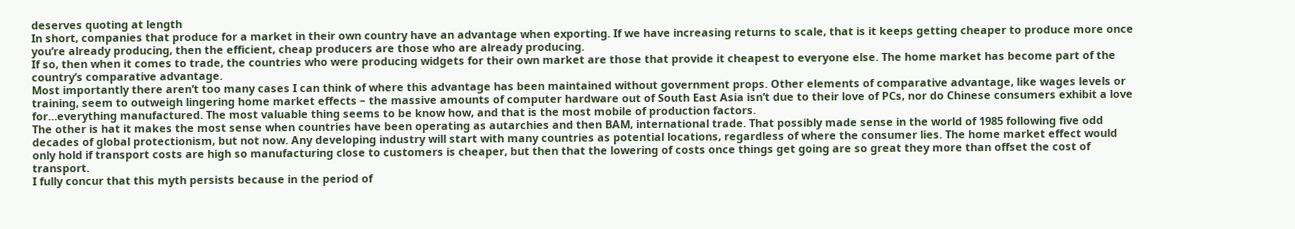deserves quoting at length
In short, companies that produce for a market in their own country have an advantage when exporting. If we have increasing returns to scale, that is it keeps getting cheaper to produce more once you’re already producing, then the efficient, cheap producers are those who are already producing.
If so, then when it comes to trade, the countries who were producing widgets for their own market are those that provide it cheapest to everyone else. The home market has become part of the country’s comparative advantage.
Most importantly there aren’t too many cases I can think of where this advantage has been maintained without government props. Other elements of comparative advantage, like wages levels or training, seem to outweigh lingering home market effects – the massive amounts of computer hardware out of South East Asia isn’t due to their love of PCs, nor do Chinese consumers exhibit a love for…everything manufactured. The most valuable thing seems to be know how, and that is the most mobile of production factors.
The other is hat it makes the most sense when countries have been operating as autarchies and then BAM, international trade. That possibly made sense in the world of 1985 following five odd decades of global protectionism, but not now. Any developing industry will start with many countries as potential locations, regardless of where the consumer lies. The home market effect would only hold if transport costs are high so manufacturing close to customers is cheaper, but then that the lowering of costs once things get going are so great they more than offset the cost of transport.
I fully concur that this myth persists because in the period of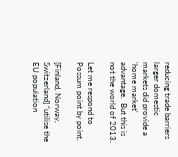reducing trade barriers larger domestic markets did provide a 'home market' advantage.  But this is not the world of 2013.

Let me respond to Possum point by point.

[Finland, Norway, Switzerland] “utilise the EU population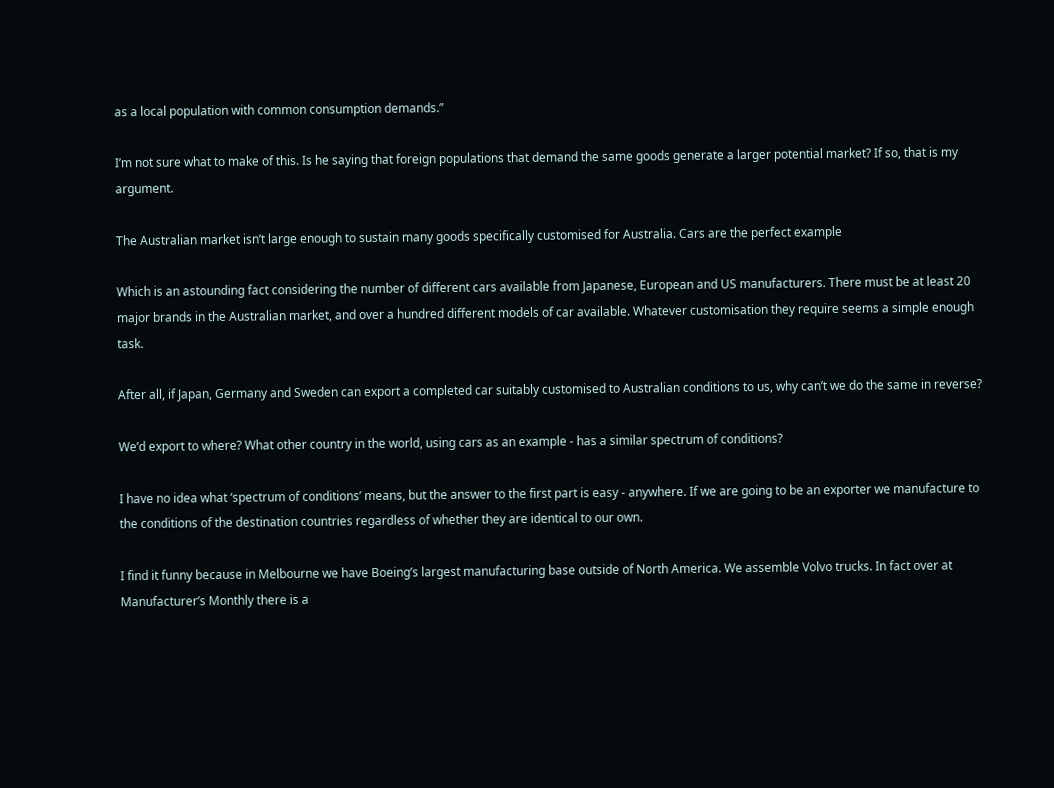as a local population with common consumption demands.”

I’m not sure what to make of this. Is he saying that foreign populations that demand the same goods generate a larger potential market? If so, that is my argument.

The Australian market isn’t large enough to sustain many goods specifically customised for Australia. Cars are the perfect example

Which is an astounding fact considering the number of different cars available from Japanese, European and US manufacturers. There must be at least 20 major brands in the Australian market, and over a hundred different models of car available. Whatever customisation they require seems a simple enough task.

After all, if Japan, Germany and Sweden can export a completed car suitably customised to Australian conditions to us, why can’t we do the same in reverse?

We’d export to where? What other country in the world, using cars as an example - has a similar spectrum of conditions?

I have no idea what ‘spectrum of conditions’ means, but the answer to the first part is easy - anywhere. If we are going to be an exporter we manufacture to the conditions of the destination countries regardless of whether they are identical to our own.

I find it funny because in Melbourne we have Boeing’s largest manufacturing base outside of North America. We assemble Volvo trucks. In fact over at Manufacturer’s Monthly there is a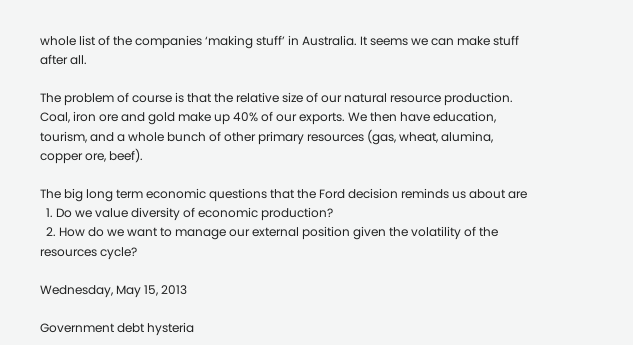whole list of the companies ‘making stuff’ in Australia. It seems we can make stuff after all.

The problem of course is that the relative size of our natural resource production. Coal, iron ore and gold make up 40% of our exports. We then have education, tourism, and a whole bunch of other primary resources (gas, wheat, alumina, copper ore, beef).

The big long term economic questions that the Ford decision reminds us about are
  1. Do we value diversity of economic production?
  2. How do we want to manage our external position given the volatility of the resources cycle?

Wednesday, May 15, 2013

Government debt hysteria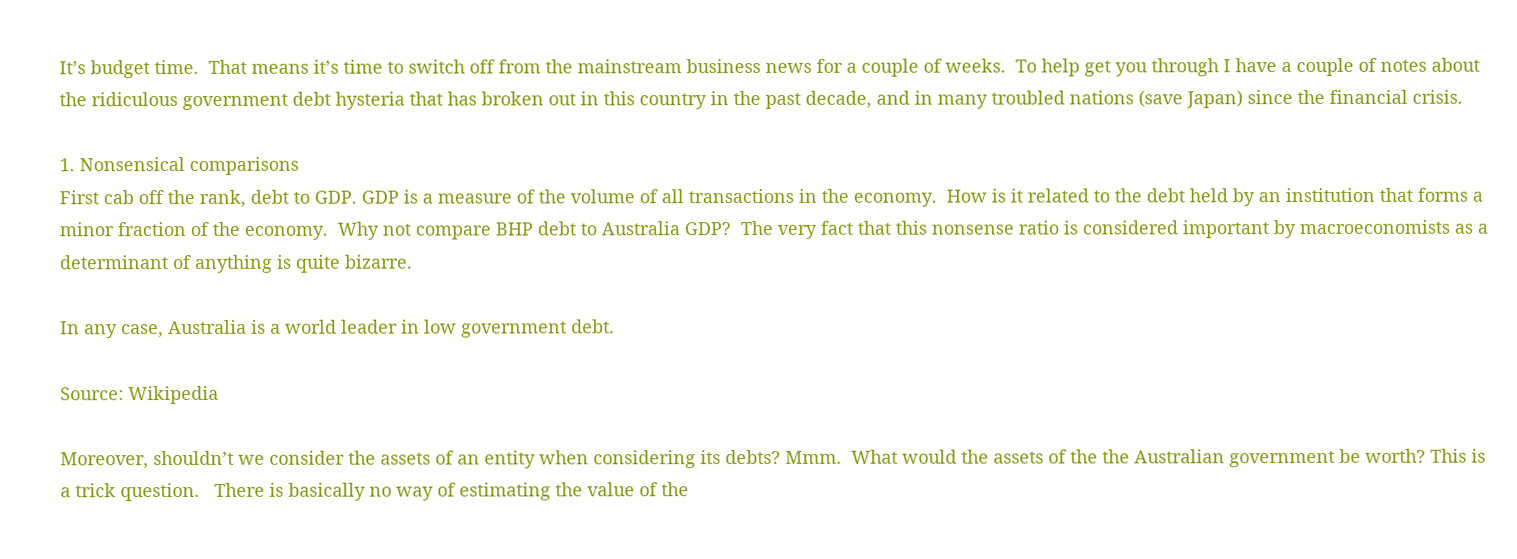It’s budget time.  That means it’s time to switch off from the mainstream business news for a couple of weeks.  To help get you through I have a couple of notes about the ridiculous government debt hysteria that has broken out in this country in the past decade, and in many troubled nations (save Japan) since the financial crisis.

1. Nonsensical comparisons
First cab off the rank, debt to GDP. GDP is a measure of the volume of all transactions in the economy.  How is it related to the debt held by an institution that forms a minor fraction of the economy.  Why not compare BHP debt to Australia GDP?  The very fact that this nonsense ratio is considered important by macroeconomists as a determinant of anything is quite bizarre.

In any case, Australia is a world leader in low government debt.

Source: Wikipedia

Moreover, shouldn’t we consider the assets of an entity when considering its debts? Mmm.  What would the assets of the the Australian government be worth? This is a trick question.   There is basically no way of estimating the value of the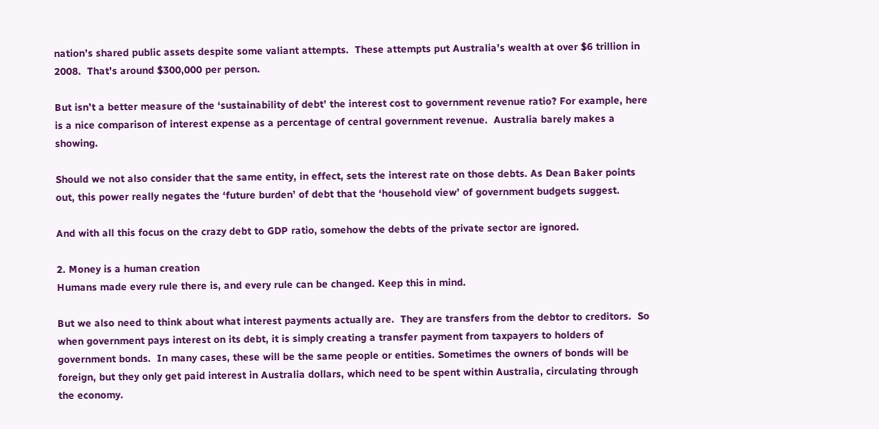nation’s shared public assets despite some valiant attempts.  These attempts put Australia’s wealth at over $6 trillion in 2008.  That’s around $300,000 per person.

But isn’t a better measure of the ‘sustainability of debt’ the interest cost to government revenue ratio? For example, here is a nice comparison of interest expense as a percentage of central government revenue.  Australia barely makes a showing.

Should we not also consider that the same entity, in effect, sets the interest rate on those debts. As Dean Baker points out, this power really negates the ‘future burden’ of debt that the ‘household view’ of government budgets suggest.

And with all this focus on the crazy debt to GDP ratio, somehow the debts of the private sector are ignored.

2. Money is a human creation
Humans made every rule there is, and every rule can be changed. Keep this in mind.

But we also need to think about what interest payments actually are.  They are transfers from the debtor to creditors.  So when government pays interest on its debt, it is simply creating a transfer payment from taxpayers to holders of government bonds.  In many cases, these will be the same people or entities. Sometimes the owners of bonds will be foreign, but they only get paid interest in Australia dollars, which need to be spent within Australia, circulating through the economy.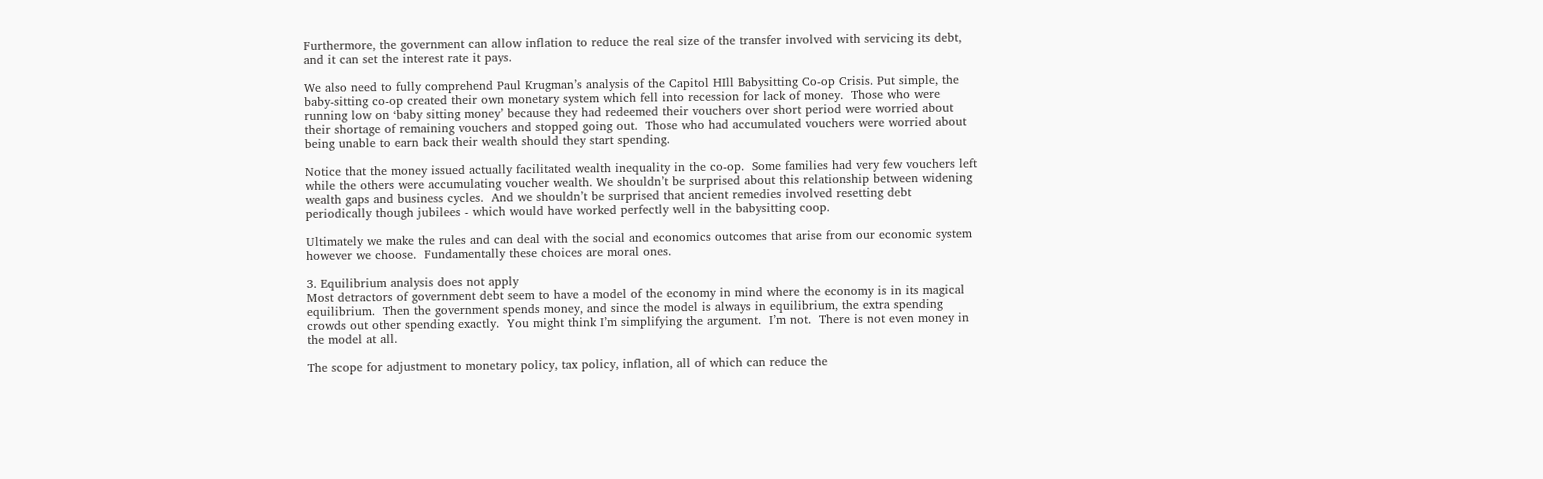Furthermore, the government can allow inflation to reduce the real size of the transfer involved with servicing its debt, and it can set the interest rate it pays.

We also need to fully comprehend Paul Krugman’s analysis of the Capitol HIll Babysitting Co-op Crisis. Put simple, the baby-sitting co-op created their own monetary system which fell into recession for lack of money.  Those who were running low on ‘baby sitting money’ because they had redeemed their vouchers over short period were worried about their shortage of remaining vouchers and stopped going out.  Those who had accumulated vouchers were worried about being unable to earn back their wealth should they start spending.

Notice that the money issued actually facilitated wealth inequality in the co-op.  Some families had very few vouchers left while the others were accumulating voucher wealth. We shouldn’t be surprised about this relationship between widening wealth gaps and business cycles.  And we shouldn’t be surprised that ancient remedies involved resetting debt periodically though jubilees - which would have worked perfectly well in the babysitting coop.

Ultimately we make the rules and can deal with the social and economics outcomes that arise from our economic system however we choose.  Fundamentally these choices are moral ones.

3. Equilibrium analysis does not apply
Most detractors of government debt seem to have a model of the economy in mind where the economy is in its magical equilibrium.  Then the government spends money, and since the model is always in equilibrium, the extra spending crowds out other spending exactly.  You might think I’m simplifying the argument.  I’m not.  There is not even money in the model at all.

The scope for adjustment to monetary policy, tax policy, inflation, all of which can reduce the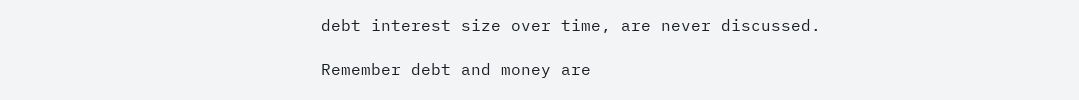debt interest size over time, are never discussed.

Remember debt and money are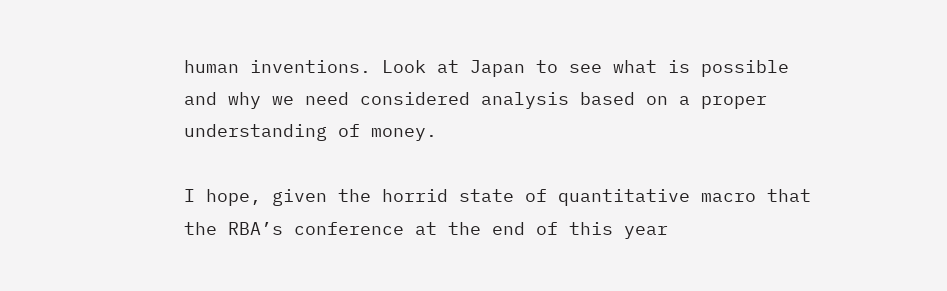human inventions. Look at Japan to see what is possible and why we need considered analysis based on a proper understanding of money.

I hope, given the horrid state of quantitative macro that the RBA’s conference at the end of this year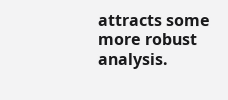attracts some more robust analysis.